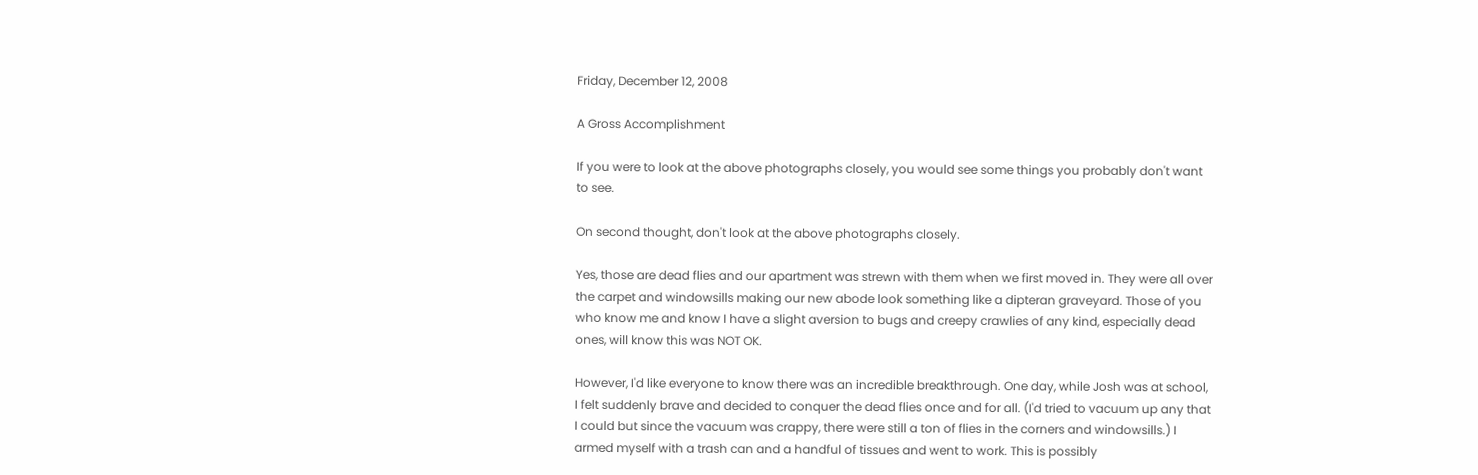Friday, December 12, 2008

A Gross Accomplishment

If you were to look at the above photographs closely, you would see some things you probably don't want to see.

On second thought, don't look at the above photographs closely.

Yes, those are dead flies and our apartment was strewn with them when we first moved in. They were all over the carpet and windowsills making our new abode look something like a dipteran graveyard. Those of you who know me and know I have a slight aversion to bugs and creepy crawlies of any kind, especially dead ones, will know this was NOT OK.

However, I'd like everyone to know there was an incredible breakthrough. One day, while Josh was at school, I felt suddenly brave and decided to conquer the dead flies once and for all. (I'd tried to vacuum up any that I could but since the vacuum was crappy, there were still a ton of flies in the corners and windowsills.) I armed myself with a trash can and a handful of tissues and went to work. This is possibly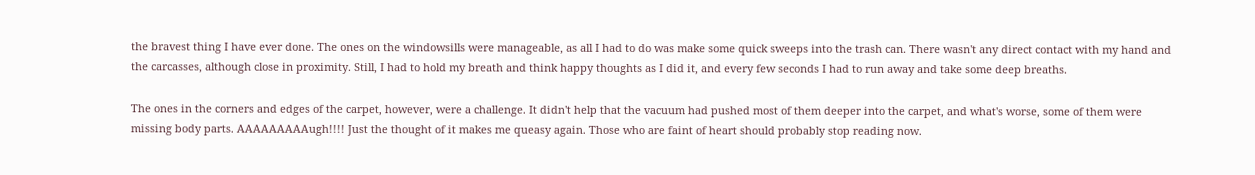the bravest thing I have ever done. The ones on the windowsills were manageable, as all I had to do was make some quick sweeps into the trash can. There wasn't any direct contact with my hand and the carcasses, although close in proximity. Still, I had to hold my breath and think happy thoughts as I did it, and every few seconds I had to run away and take some deep breaths.

The ones in the corners and edges of the carpet, however, were a challenge. It didn't help that the vacuum had pushed most of them deeper into the carpet, and what's worse, some of them were missing body parts. AAAAAAAAAugh!!!! Just the thought of it makes me queasy again. Those who are faint of heart should probably stop reading now.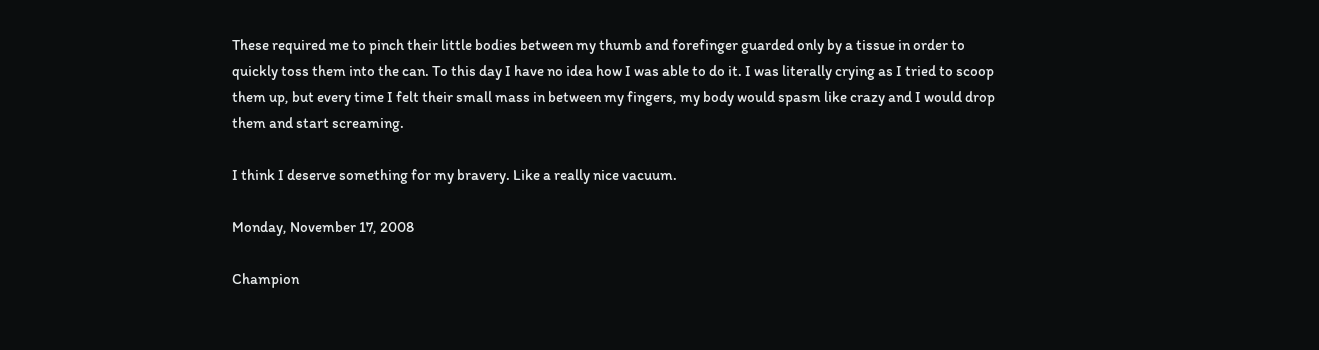These required me to pinch their little bodies between my thumb and forefinger guarded only by a tissue in order to quickly toss them into the can. To this day I have no idea how I was able to do it. I was literally crying as I tried to scoop them up, but every time I felt their small mass in between my fingers, my body would spasm like crazy and I would drop them and start screaming.

I think I deserve something for my bravery. Like a really nice vacuum.

Monday, November 17, 2008

Champion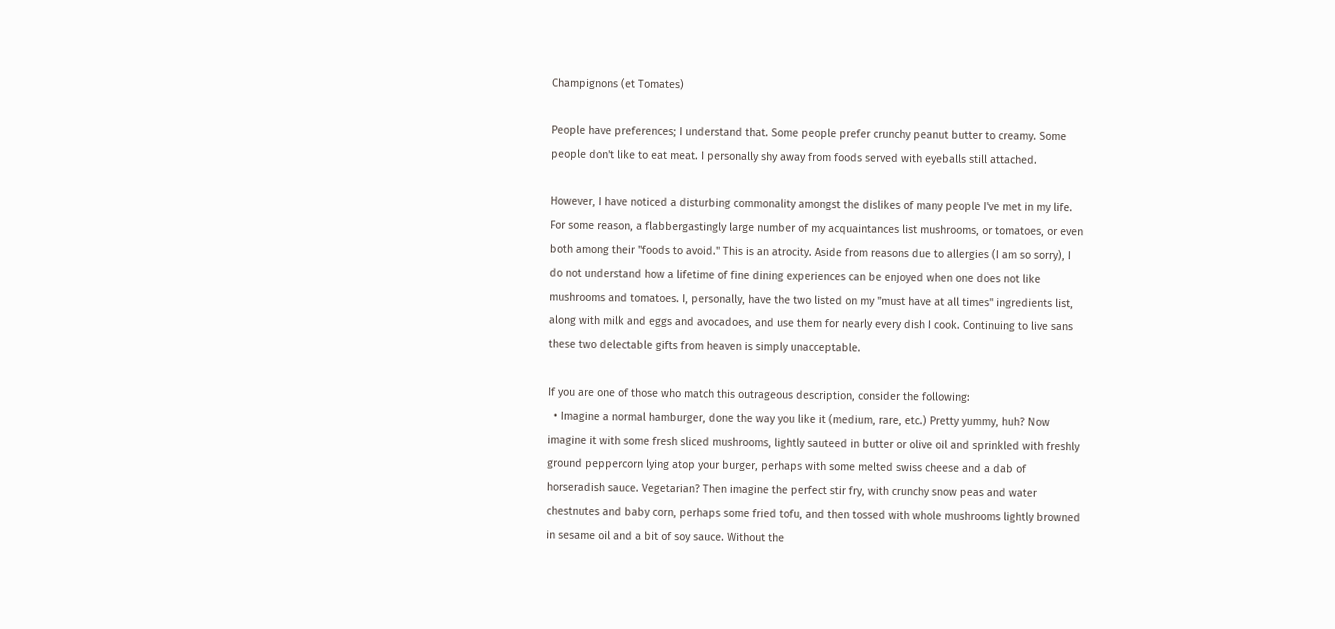Champignons (et Tomates)

People have preferences; I understand that. Some people prefer crunchy peanut butter to creamy. Some people don't like to eat meat. I personally shy away from foods served with eyeballs still attached.

However, I have noticed a disturbing commonality amongst the dislikes of many people I've met in my life. For some reason, a flabbergastingly large number of my acquaintances list mushrooms, or tomatoes, or even both among their "foods to avoid." This is an atrocity. Aside from reasons due to allergies (I am so sorry), I do not understand how a lifetime of fine dining experiences can be enjoyed when one does not like mushrooms and tomatoes. I, personally, have the two listed on my "must have at all times" ingredients list, along with milk and eggs and avocadoes, and use them for nearly every dish I cook. Continuing to live sans these two delectable gifts from heaven is simply unacceptable.

If you are one of those who match this outrageous description, consider the following:
  • Imagine a normal hamburger, done the way you like it (medium, rare, etc.) Pretty yummy, huh? Now imagine it with some fresh sliced mushrooms, lightly sauteed in butter or olive oil and sprinkled with freshly ground peppercorn lying atop your burger, perhaps with some melted swiss cheese and a dab of horseradish sauce. Vegetarian? Then imagine the perfect stir fry, with crunchy snow peas and water chestnutes and baby corn, perhaps some fried tofu, and then tossed with whole mushrooms lightly browned in sesame oil and a bit of soy sauce. Without the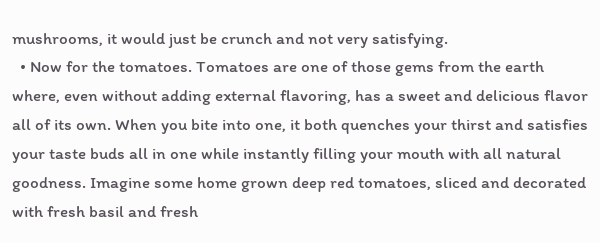mushrooms, it would just be crunch and not very satisfying.
  • Now for the tomatoes. Tomatoes are one of those gems from the earth where, even without adding external flavoring, has a sweet and delicious flavor all of its own. When you bite into one, it both quenches your thirst and satisfies your taste buds all in one while instantly filling your mouth with all natural goodness. Imagine some home grown deep red tomatoes, sliced and decorated with fresh basil and fresh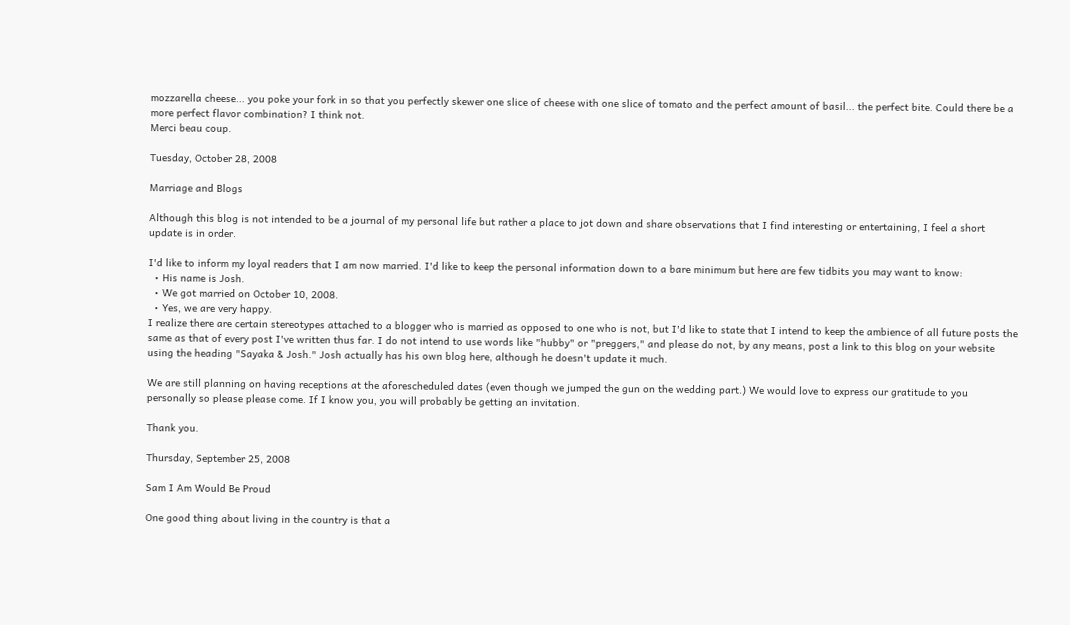mozzarella cheese... you poke your fork in so that you perfectly skewer one slice of cheese with one slice of tomato and the perfect amount of basil... the perfect bite. Could there be a more perfect flavor combination? I think not.
Merci beau coup.

Tuesday, October 28, 2008

Marriage and Blogs

Although this blog is not intended to be a journal of my personal life but rather a place to jot down and share observations that I find interesting or entertaining, I feel a short update is in order.

I'd like to inform my loyal readers that I am now married. I'd like to keep the personal information down to a bare minimum but here are few tidbits you may want to know:
  • His name is Josh.
  • We got married on October 10, 2008.
  • Yes, we are very happy.
I realize there are certain stereotypes attached to a blogger who is married as opposed to one who is not, but I'd like to state that I intend to keep the ambience of all future posts the same as that of every post I've written thus far. I do not intend to use words like "hubby" or "preggers," and please do not, by any means, post a link to this blog on your website using the heading "Sayaka & Josh." Josh actually has his own blog here, although he doesn't update it much.

We are still planning on having receptions at the aforescheduled dates (even though we jumped the gun on the wedding part.) We would love to express our gratitude to you personally so please please come. If I know you, you will probably be getting an invitation.

Thank you.

Thursday, September 25, 2008

Sam I Am Would Be Proud

One good thing about living in the country is that a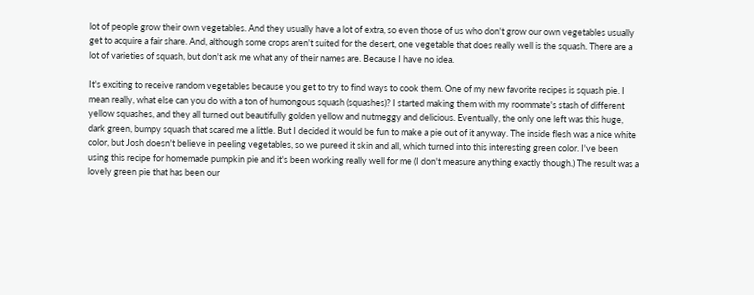lot of people grow their own vegetables. And they usually have a lot of extra, so even those of us who don't grow our own vegetables usually get to acquire a fair share. And, although some crops aren't suited for the desert, one vegetable that does really well is the squash. There are a lot of varieties of squash, but don't ask me what any of their names are. Because I have no idea.

It's exciting to receive random vegetables because you get to try to find ways to cook them. One of my new favorite recipes is squash pie. I mean really, what else can you do with a ton of humongous squash (squashes)? I started making them with my roommate's stash of different yellow squashes, and they all turned out beautifully golden yellow and nutmeggy and delicious. Eventually, the only one left was this huge, dark green, bumpy squash that scared me a little. But I decided it would be fun to make a pie out of it anyway. The inside flesh was a nice white color, but Josh doesn't believe in peeling vegetables, so we pureed it skin and all, which turned into this interesting green color. I've been using this recipe for homemade pumpkin pie and it's been working really well for me (I don't measure anything exactly though.) The result was a lovely green pie that has been our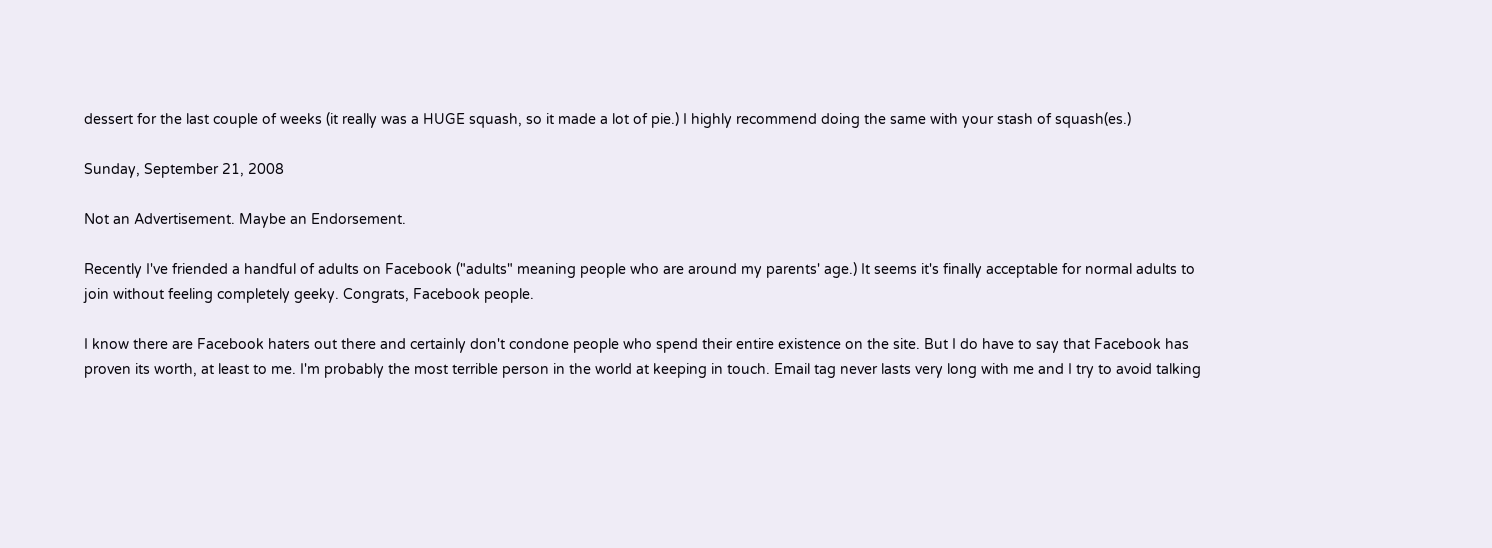dessert for the last couple of weeks (it really was a HUGE squash, so it made a lot of pie.) I highly recommend doing the same with your stash of squash(es.)

Sunday, September 21, 2008

Not an Advertisement. Maybe an Endorsement.

Recently I've friended a handful of adults on Facebook ("adults" meaning people who are around my parents' age.) It seems it's finally acceptable for normal adults to join without feeling completely geeky. Congrats, Facebook people.

I know there are Facebook haters out there and certainly don't condone people who spend their entire existence on the site. But I do have to say that Facebook has proven its worth, at least to me. I'm probably the most terrible person in the world at keeping in touch. Email tag never lasts very long with me and I try to avoid talking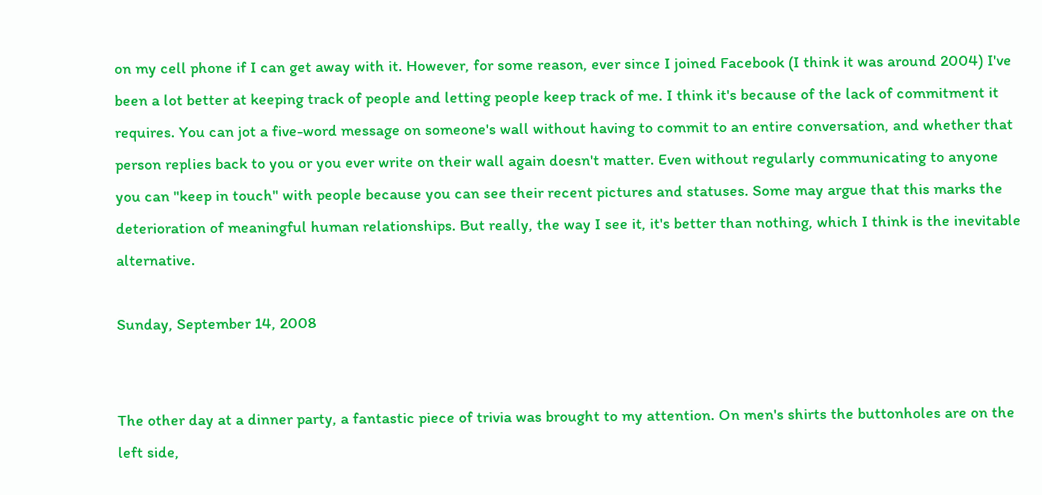on my cell phone if I can get away with it. However, for some reason, ever since I joined Facebook (I think it was around 2004) I've been a lot better at keeping track of people and letting people keep track of me. I think it's because of the lack of commitment it requires. You can jot a five-word message on someone's wall without having to commit to an entire conversation, and whether that person replies back to you or you ever write on their wall again doesn't matter. Even without regularly communicating to anyone you can "keep in touch" with people because you can see their recent pictures and statuses. Some may argue that this marks the deterioration of meaningful human relationships. But really, the way I see it, it's better than nothing, which I think is the inevitable alternative.

Sunday, September 14, 2008


The other day at a dinner party, a fantastic piece of trivia was brought to my attention. On men's shirts the buttonholes are on the left side,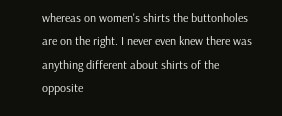whereas on women's shirts the buttonholes are on the right. I never even knew there was anything different about shirts of the opposite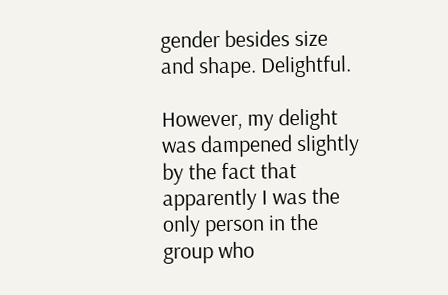gender besides size and shape. Delightful.

However, my delight was dampened slightly by the fact that apparently I was the only person in the group who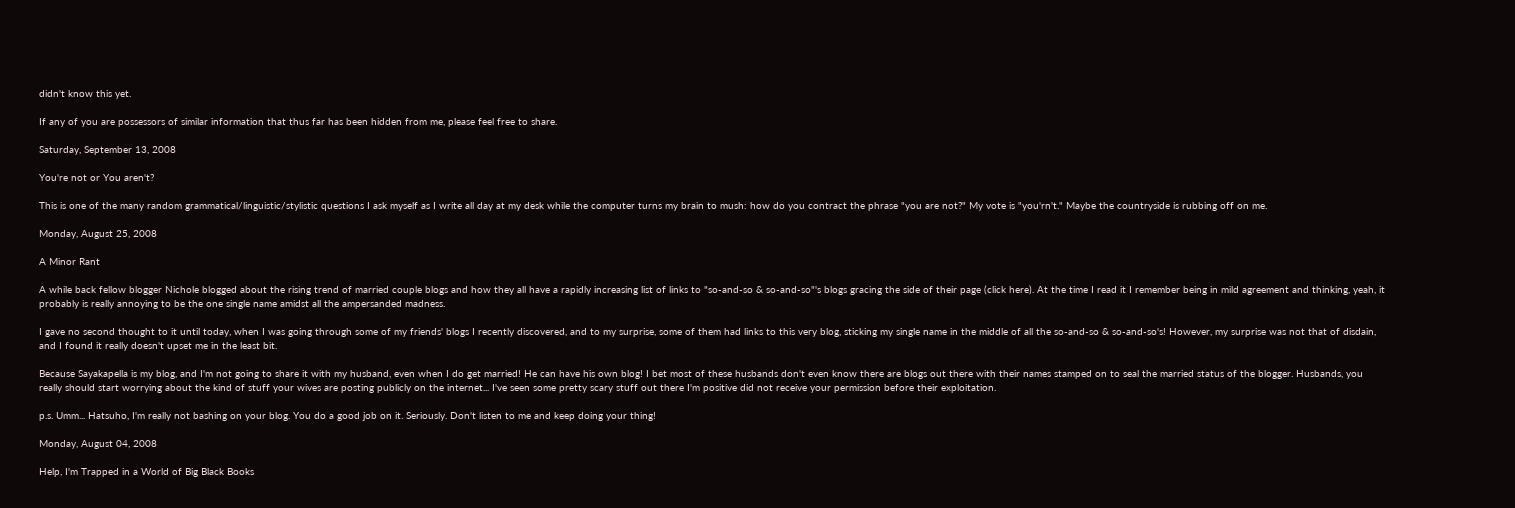didn't know this yet.

If any of you are possessors of similar information that thus far has been hidden from me, please feel free to share.

Saturday, September 13, 2008

You're not or You aren't?

This is one of the many random grammatical/linguistic/stylistic questions I ask myself as I write all day at my desk while the computer turns my brain to mush: how do you contract the phrase "you are not?" My vote is "you'rn't." Maybe the countryside is rubbing off on me.

Monday, August 25, 2008

A Minor Rant

A while back fellow blogger Nichole blogged about the rising trend of married couple blogs and how they all have a rapidly increasing list of links to "so-and-so & so-and-so"'s blogs gracing the side of their page (click here). At the time I read it I remember being in mild agreement and thinking, yeah, it probably is really annoying to be the one single name amidst all the ampersanded madness.

I gave no second thought to it until today, when I was going through some of my friends' blogs I recently discovered, and to my surprise, some of them had links to this very blog, sticking my single name in the middle of all the so-and-so & so-and-so's! However, my surprise was not that of disdain, and I found it really doesn't upset me in the least bit.

Because Sayakapella is my blog, and I'm not going to share it with my husband, even when I do get married! He can have his own blog! I bet most of these husbands don't even know there are blogs out there with their names stamped on to seal the married status of the blogger. Husbands, you really should start worrying about the kind of stuff your wives are posting publicly on the internet... I've seen some pretty scary stuff out there I'm positive did not receive your permission before their exploitation.

p.s. Umm... Hatsuho, I'm really not bashing on your blog. You do a good job on it. Seriously. Don't listen to me and keep doing your thing!

Monday, August 04, 2008

Help, I'm Trapped in a World of Big Black Books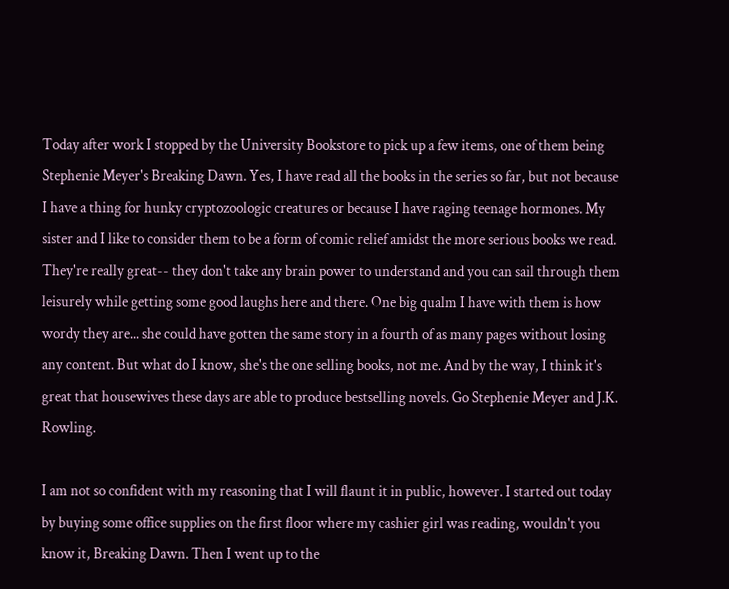Today after work I stopped by the University Bookstore to pick up a few items, one of them being Stephenie Meyer's Breaking Dawn. Yes, I have read all the books in the series so far, but not because I have a thing for hunky cryptozoologic creatures or because I have raging teenage hormones. My sister and I like to consider them to be a form of comic relief amidst the more serious books we read. They're really great-- they don't take any brain power to understand and you can sail through them leisurely while getting some good laughs here and there. One big qualm I have with them is how wordy they are... she could have gotten the same story in a fourth of as many pages without losing any content. But what do I know, she's the one selling books, not me. And by the way, I think it's great that housewives these days are able to produce bestselling novels. Go Stephenie Meyer and J.K. Rowling.

I am not so confident with my reasoning that I will flaunt it in public, however. I started out today by buying some office supplies on the first floor where my cashier girl was reading, wouldn't you know it, Breaking Dawn. Then I went up to the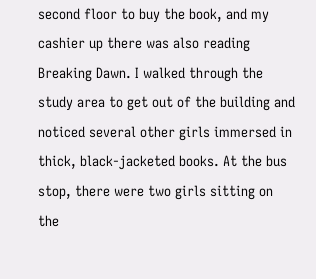second floor to buy the book, and my cashier up there was also reading Breaking Dawn. I walked through the study area to get out of the building and noticed several other girls immersed in thick, black-jacketed books. At the bus stop, there were two girls sitting on the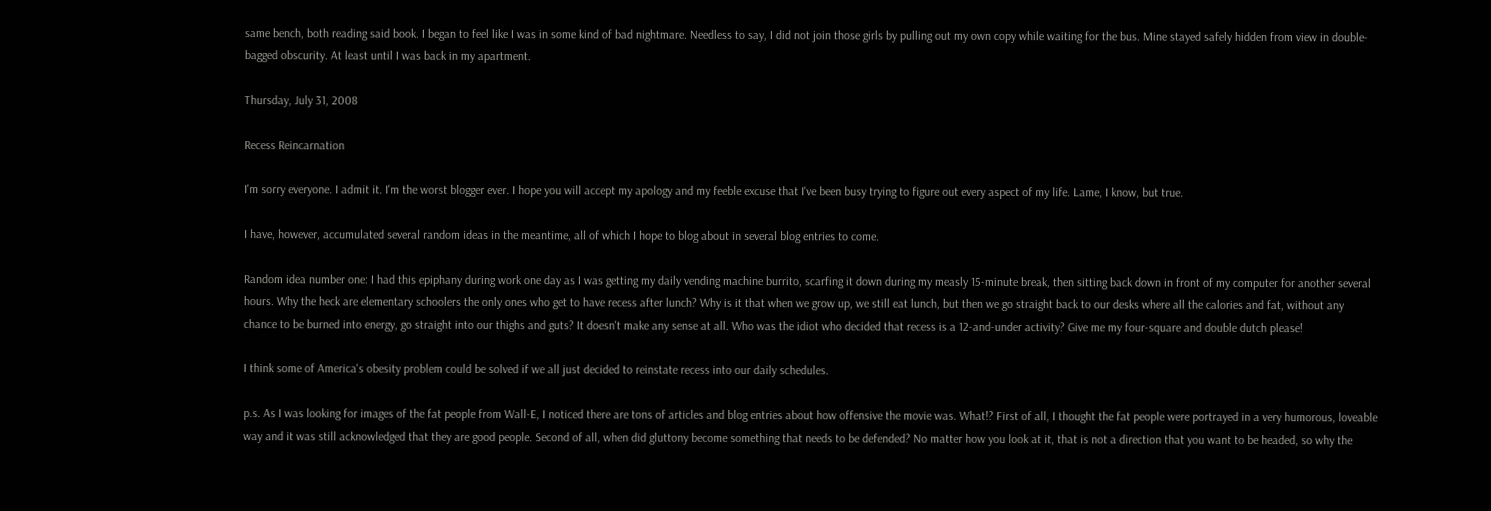same bench, both reading said book. I began to feel like I was in some kind of bad nightmare. Needless to say, I did not join those girls by pulling out my own copy while waiting for the bus. Mine stayed safely hidden from view in double-bagged obscurity. At least until I was back in my apartment.

Thursday, July 31, 2008

Recess Reincarnation

I'm sorry everyone. I admit it. I'm the worst blogger ever. I hope you will accept my apology and my feeble excuse that I've been busy trying to figure out every aspect of my life. Lame, I know, but true.

I have, however, accumulated several random ideas in the meantime, all of which I hope to blog about in several blog entries to come.

Random idea number one: I had this epiphany during work one day as I was getting my daily vending machine burrito, scarfing it down during my measly 15-minute break, then sitting back down in front of my computer for another several hours. Why the heck are elementary schoolers the only ones who get to have recess after lunch? Why is it that when we grow up, we still eat lunch, but then we go straight back to our desks where all the calories and fat, without any chance to be burned into energy, go straight into our thighs and guts? It doesn't make any sense at all. Who was the idiot who decided that recess is a 12-and-under activity? Give me my four-square and double dutch please!

I think some of America's obesity problem could be solved if we all just decided to reinstate recess into our daily schedules.

p.s. As I was looking for images of the fat people from Wall-E, I noticed there are tons of articles and blog entries about how offensive the movie was. What!? First of all, I thought the fat people were portrayed in a very humorous, loveable way and it was still acknowledged that they are good people. Second of all, when did gluttony become something that needs to be defended? No matter how you look at it, that is not a direction that you want to be headed, so why the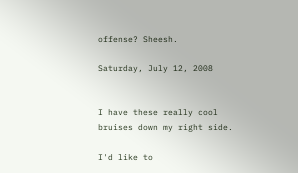offense? Sheesh.

Saturday, July 12, 2008


I have these really cool bruises down my right side.

I'd like to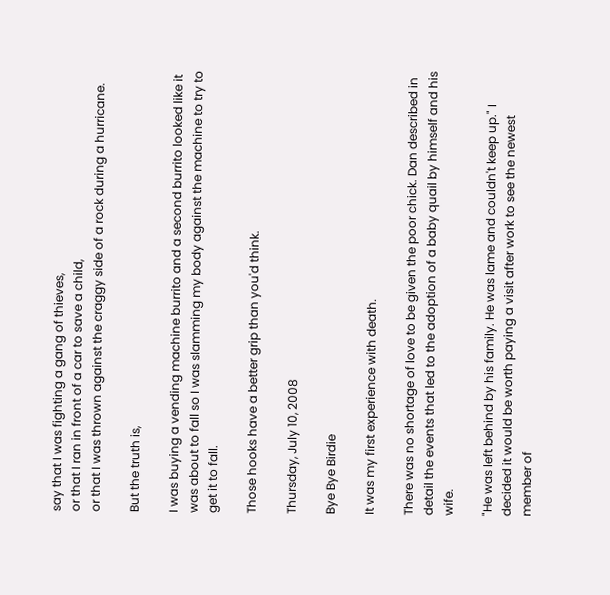say that I was fighting a gang of thieves,
or that I ran in front of a car to save a child,
or that I was thrown against the craggy side of a rock during a hurricane.

But the truth is,

I was buying a vending machine burrito and a second burrito looked like it was about to fall so I was slamming my body against the machine to try to get it to fall.

Those hooks have a better grip than you'd think.

Thursday, July 10, 2008

Bye Bye Birdie

It was my first experience with death.

There was no shortage of love to be given the poor chick. Dan described in detail the events that led to the adoption of a baby quail by himself and his wife.

"He was left behind by his family. He was lame and couldn't keep up." I decided it would be worth paying a visit after work to see the newest member of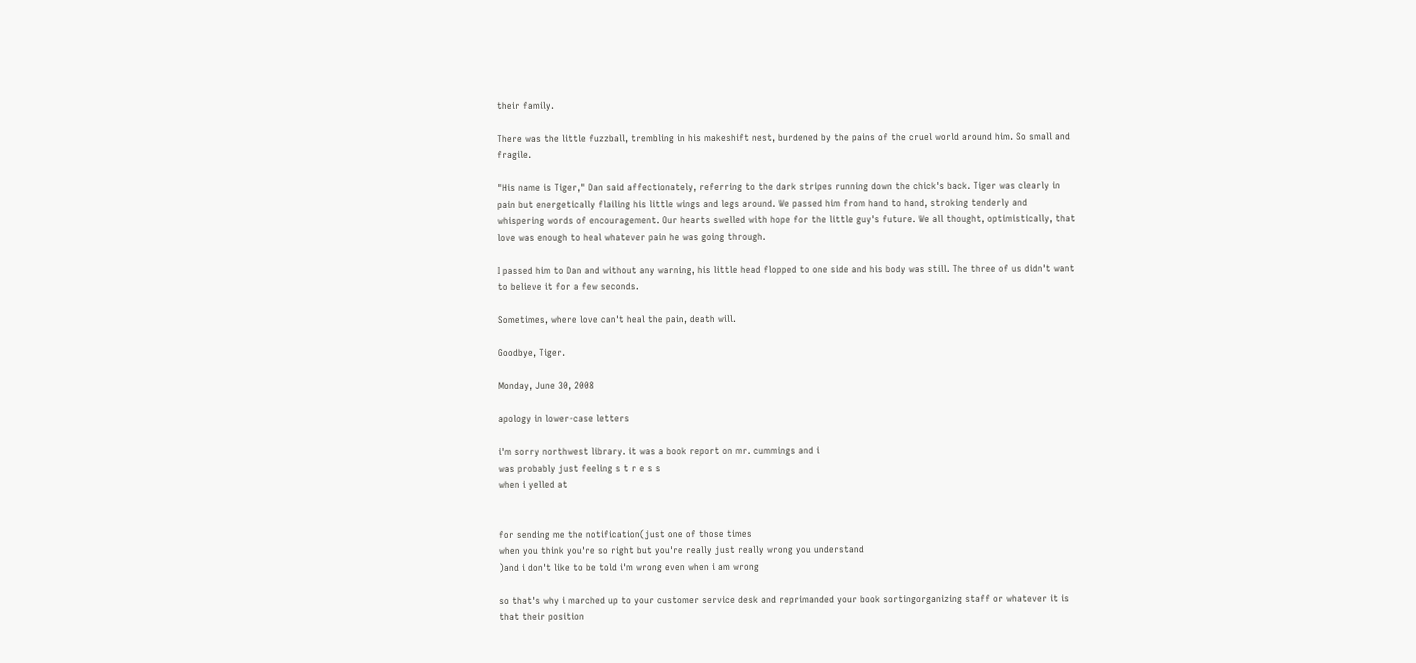their family.

There was the little fuzzball, trembling in his makeshift nest, burdened by the pains of the cruel world around him. So small and fragile.

"His name is Tiger," Dan said affectionately, referring to the dark stripes running down the chick's back. Tiger was clearly in pain but energetically flailing his little wings and legs around. We passed him from hand to hand, stroking tenderly and whispering words of encouragement. Our hearts swelled with hope for the little guy's future. We all thought, optimistically, that love was enough to heal whatever pain he was going through.

I passed him to Dan and without any warning, his little head flopped to one side and his body was still. The three of us didn't want to believe it for a few seconds.

Sometimes, where love can't heal the pain, death will.

Goodbye, Tiger.

Monday, June 30, 2008

apology in lower-case letters

i'm sorry northwest library. it was a book report on mr. cummings and i
was probably just feeling s t r e s s
when i yelled at


for sending me the notification(just one of those times
when you think you're so right but you're really just really wrong you understand
)and i don't like to be told i'm wrong even when i am wrong

so that's why i marched up to your customer service desk and reprimanded your book sortingorganizing staff or whatever it is that their position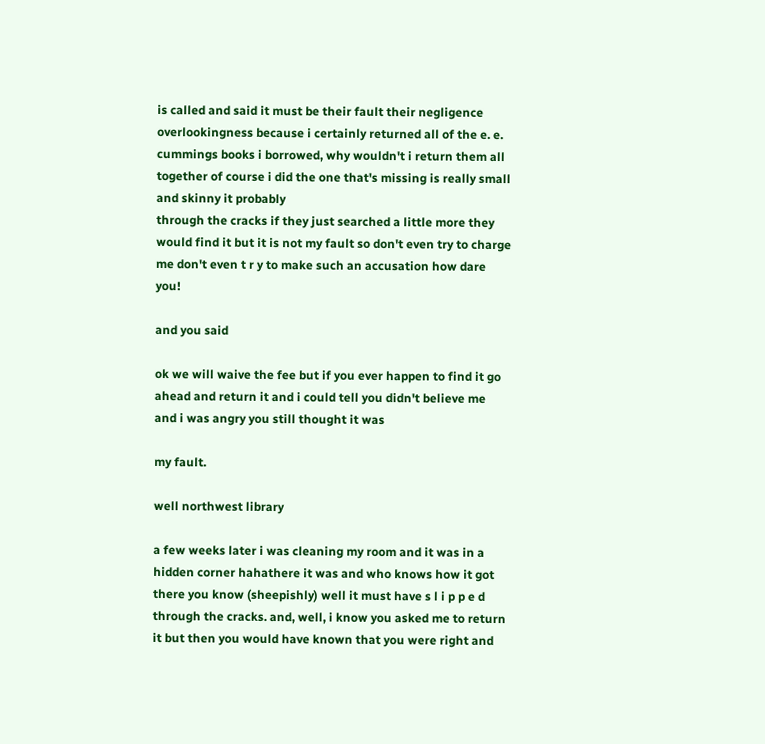is called and said it must be their fault their negligence overlookingness because i certainly returned all of the e. e. cummings books i borrowed, why wouldn't i return them all together of course i did the one that's missing is really small and skinny it probably
through the cracks if they just searched a little more they would find it but it is not my fault so don't even try to charge me don't even t r y to make such an accusation how dare you!

and you said

ok we will waive the fee but if you ever happen to find it go ahead and return it and i could tell you didn't believe me and i was angry you still thought it was

my fault.

well northwest library

a few weeks later i was cleaning my room and it was in a hidden corner hahathere it was and who knows how it got there you know (sheepishly) well it must have s l i p p e d through the cracks. and, well, i know you asked me to return it but then you would have known that you were right and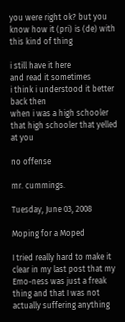you were right ok? but you know how it (pri) is (de) with this kind of thing

i still have it here
and read it sometimes
i think i understood it better back then
when i was a high schooler
that high schooler that yelled at you

no offense

mr. cummings.

Tuesday, June 03, 2008

Moping for a Moped

I tried really hard to make it clear in my last post that my Emo-ness was just a freak thing and that I was not actually suffering anything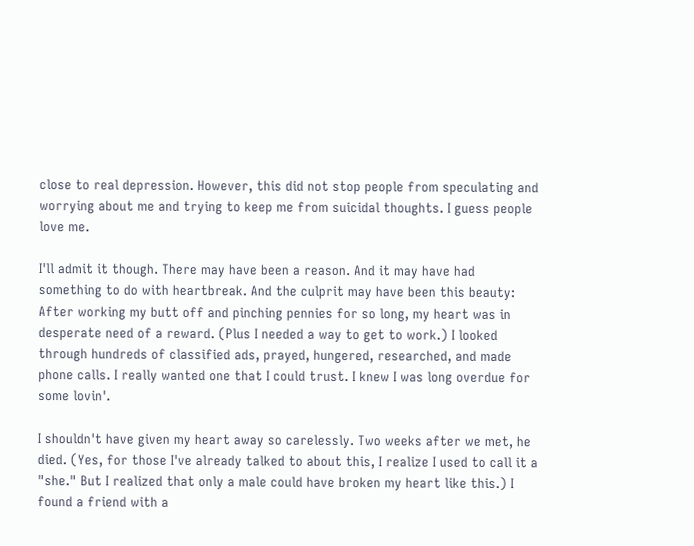close to real depression. However, this did not stop people from speculating and worrying about me and trying to keep me from suicidal thoughts. I guess people love me.

I'll admit it though. There may have been a reason. And it may have had something to do with heartbreak. And the culprit may have been this beauty:
After working my butt off and pinching pennies for so long, my heart was in desperate need of a reward. (Plus I needed a way to get to work.) I looked through hundreds of classified ads, prayed, hungered, researched, and made phone calls. I really wanted one that I could trust. I knew I was long overdue for some lovin'.

I shouldn't have given my heart away so carelessly. Two weeks after we met, he died. (Yes, for those I've already talked to about this, I realize I used to call it a "she." But I realized that only a male could have broken my heart like this.) I found a friend with a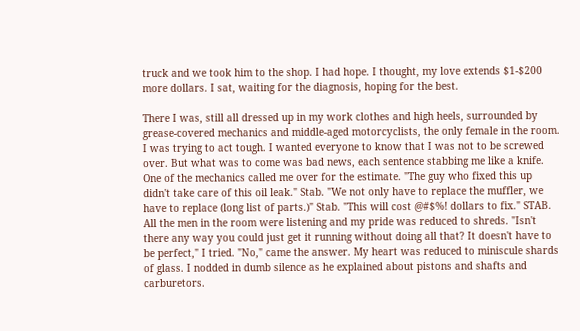truck and we took him to the shop. I had hope. I thought, my love extends $1-$200 more dollars. I sat, waiting for the diagnosis, hoping for the best.

There I was, still all dressed up in my work clothes and high heels, surrounded by grease-covered mechanics and middle-aged motorcyclists, the only female in the room. I was trying to act tough. I wanted everyone to know that I was not to be screwed over. But what was to come was bad news, each sentence stabbing me like a knife. One of the mechanics called me over for the estimate. "The guy who fixed this up didn't take care of this oil leak." Stab. "We not only have to replace the muffler, we have to replace (long list of parts.)" Stab. "This will cost @#$%! dollars to fix." STAB. All the men in the room were listening and my pride was reduced to shreds. "Isn't there any way you could just get it running without doing all that? It doesn't have to be perfect," I tried. "No," came the answer. My heart was reduced to miniscule shards of glass. I nodded in dumb silence as he explained about pistons and shafts and carburetors.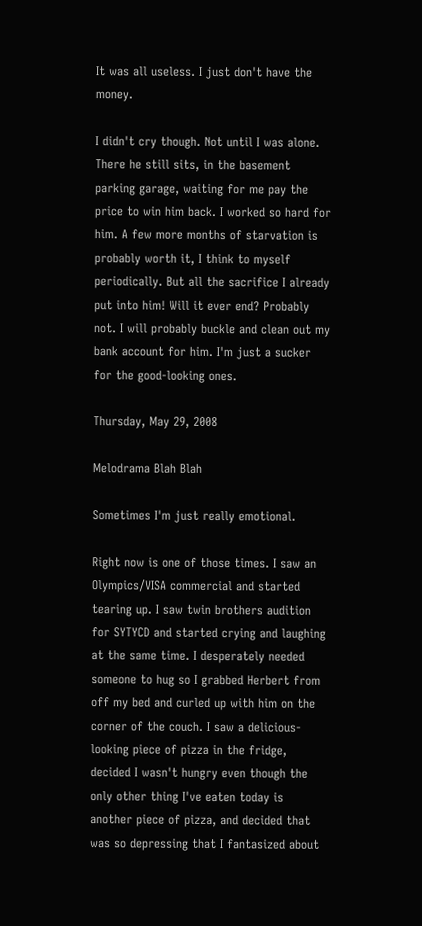It was all useless. I just don't have the money.

I didn't cry though. Not until I was alone. There he still sits, in the basement parking garage, waiting for me pay the price to win him back. I worked so hard for him. A few more months of starvation is probably worth it, I think to myself periodically. But all the sacrifice I already put into him! Will it ever end? Probably not. I will probably buckle and clean out my bank account for him. I'm just a sucker for the good-looking ones.

Thursday, May 29, 2008

Melodrama Blah Blah

Sometimes I'm just really emotional.

Right now is one of those times. I saw an Olympics/VISA commercial and started tearing up. I saw twin brothers audition for SYTYCD and started crying and laughing at the same time. I desperately needed someone to hug so I grabbed Herbert from off my bed and curled up with him on the corner of the couch. I saw a delicious-looking piece of pizza in the fridge, decided I wasn't hungry even though the only other thing I've eaten today is another piece of pizza, and decided that was so depressing that I fantasized about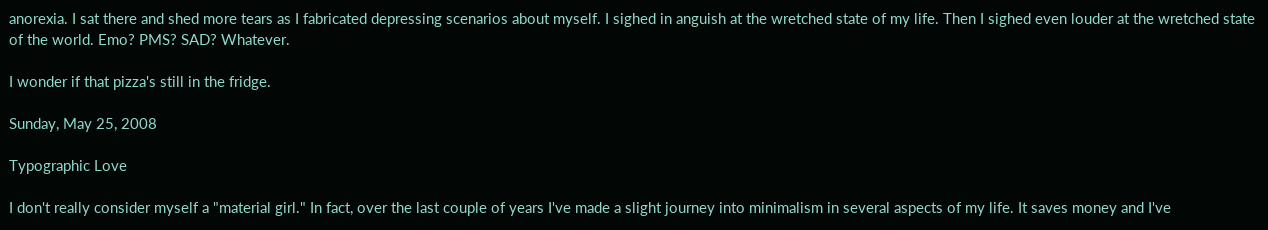anorexia. I sat there and shed more tears as I fabricated depressing scenarios about myself. I sighed in anguish at the wretched state of my life. Then I sighed even louder at the wretched state of the world. Emo? PMS? SAD? Whatever.

I wonder if that pizza's still in the fridge.

Sunday, May 25, 2008

Typographic Love

I don't really consider myself a "material girl." In fact, over the last couple of years I've made a slight journey into minimalism in several aspects of my life. It saves money and I've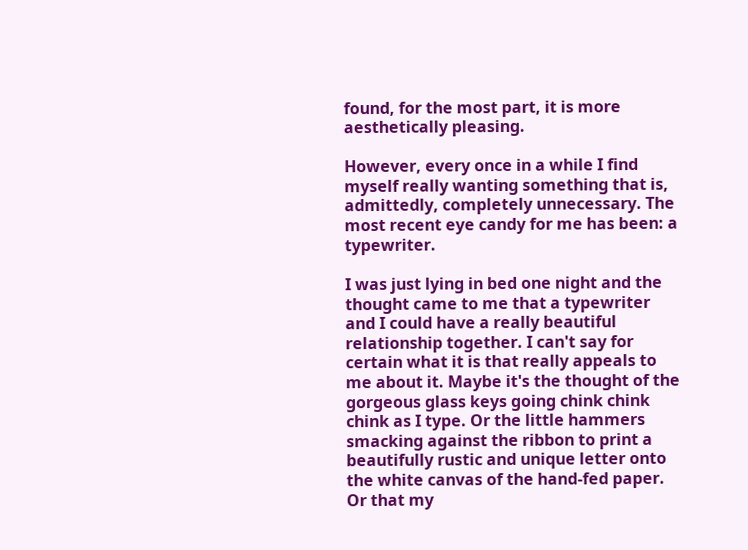found, for the most part, it is more aesthetically pleasing.

However, every once in a while I find myself really wanting something that is, admittedly, completely unnecessary. The most recent eye candy for me has been: a typewriter.

I was just lying in bed one night and the thought came to me that a typewriter and I could have a really beautiful relationship together. I can't say for certain what it is that really appeals to me about it. Maybe it's the thought of the gorgeous glass keys going chink chink chink as I type. Or the little hammers smacking against the ribbon to print a beautifully rustic and unique letter onto the white canvas of the hand-fed paper. Or that my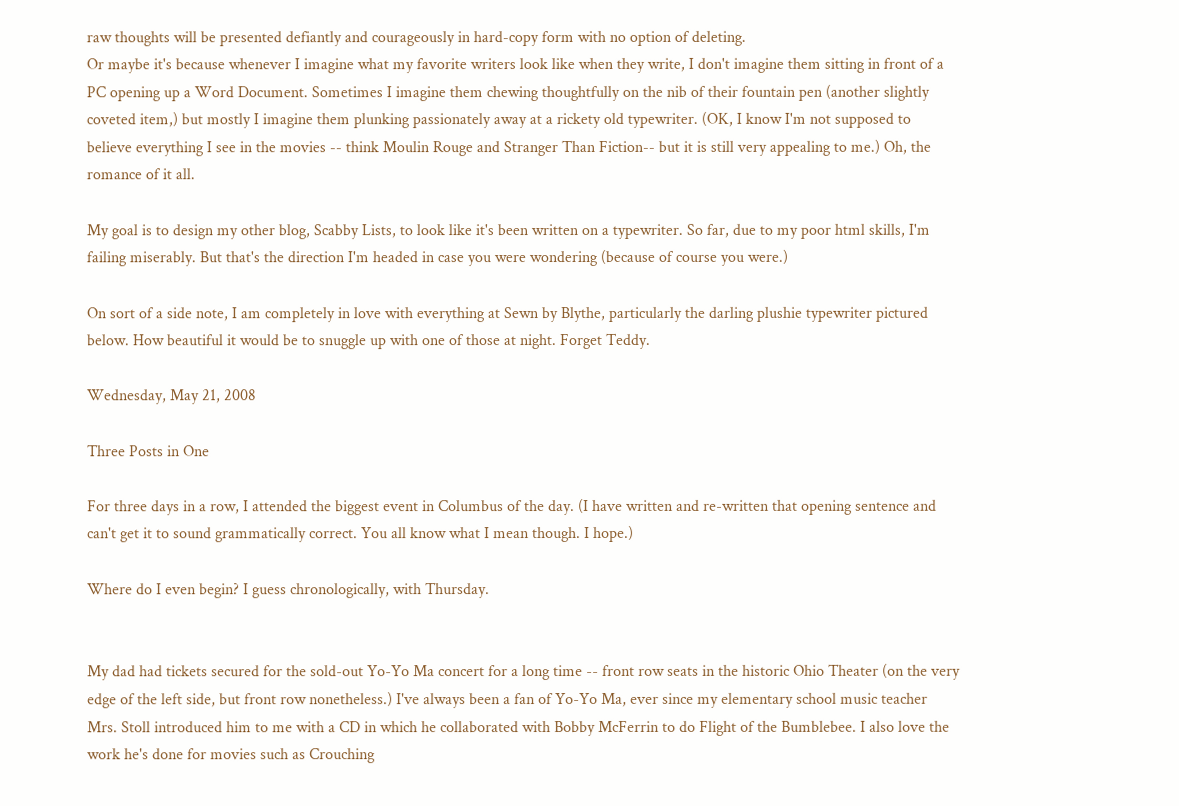raw thoughts will be presented defiantly and courageously in hard-copy form with no option of deleting.
Or maybe it's because whenever I imagine what my favorite writers look like when they write, I don't imagine them sitting in front of a PC opening up a Word Document. Sometimes I imagine them chewing thoughtfully on the nib of their fountain pen (another slightly coveted item,) but mostly I imagine them plunking passionately away at a rickety old typewriter. (OK, I know I'm not supposed to believe everything I see in the movies -- think Moulin Rouge and Stranger Than Fiction-- but it is still very appealing to me.) Oh, the romance of it all.

My goal is to design my other blog, Scabby Lists, to look like it's been written on a typewriter. So far, due to my poor html skills, I'm failing miserably. But that's the direction I'm headed in case you were wondering (because of course you were.)

On sort of a side note, I am completely in love with everything at Sewn by Blythe, particularly the darling plushie typewriter pictured below. How beautiful it would be to snuggle up with one of those at night. Forget Teddy.

Wednesday, May 21, 2008

Three Posts in One

For three days in a row, I attended the biggest event in Columbus of the day. (I have written and re-written that opening sentence and can't get it to sound grammatically correct. You all know what I mean though. I hope.)

Where do I even begin? I guess chronologically, with Thursday.


My dad had tickets secured for the sold-out Yo-Yo Ma concert for a long time -- front row seats in the historic Ohio Theater (on the very edge of the left side, but front row nonetheless.) I've always been a fan of Yo-Yo Ma, ever since my elementary school music teacher Mrs. Stoll introduced him to me with a CD in which he collaborated with Bobby McFerrin to do Flight of the Bumblebee. I also love the work he's done for movies such as Crouching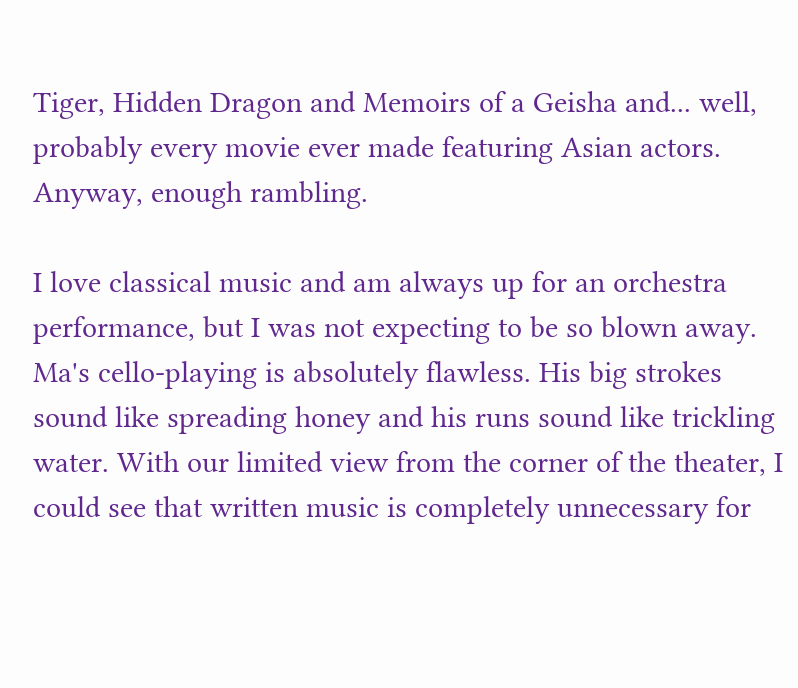Tiger, Hidden Dragon and Memoirs of a Geisha and... well, probably every movie ever made featuring Asian actors. Anyway, enough rambling.

I love classical music and am always up for an orchestra performance, but I was not expecting to be so blown away. Ma's cello-playing is absolutely flawless. His big strokes sound like spreading honey and his runs sound like trickling water. With our limited view from the corner of the theater, I could see that written music is completely unnecessary for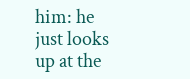him: he just looks up at the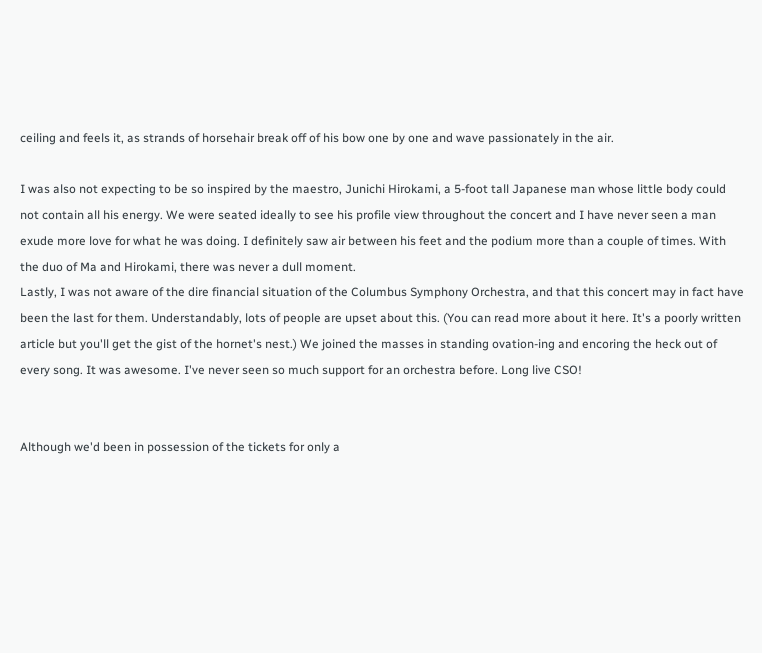ceiling and feels it, as strands of horsehair break off of his bow one by one and wave passionately in the air.

I was also not expecting to be so inspired by the maestro, Junichi Hirokami, a 5-foot tall Japanese man whose little body could not contain all his energy. We were seated ideally to see his profile view throughout the concert and I have never seen a man exude more love for what he was doing. I definitely saw air between his feet and the podium more than a couple of times. With the duo of Ma and Hirokami, there was never a dull moment.
Lastly, I was not aware of the dire financial situation of the Columbus Symphony Orchestra, and that this concert may in fact have been the last for them. Understandably, lots of people are upset about this. (You can read more about it here. It's a poorly written article but you'll get the gist of the hornet's nest.) We joined the masses in standing ovation-ing and encoring the heck out of every song. It was awesome. I've never seen so much support for an orchestra before. Long live CSO!


Although we'd been in possession of the tickets for only a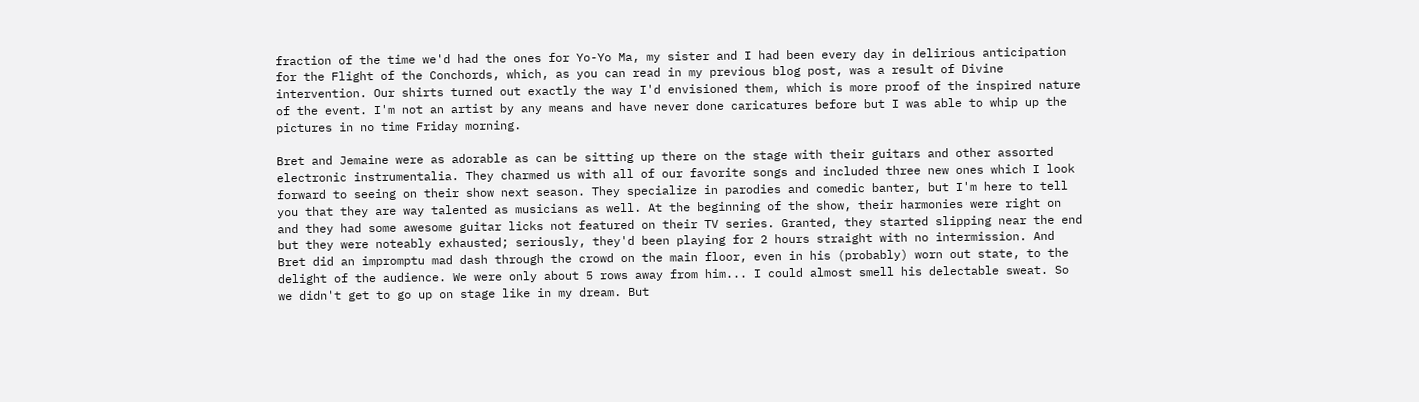fraction of the time we'd had the ones for Yo-Yo Ma, my sister and I had been every day in delirious anticipation for the Flight of the Conchords, which, as you can read in my previous blog post, was a result of Divine intervention. Our shirts turned out exactly the way I'd envisioned them, which is more proof of the inspired nature of the event. I'm not an artist by any means and have never done caricatures before but I was able to whip up the pictures in no time Friday morning.

Bret and Jemaine were as adorable as can be sitting up there on the stage with their guitars and other assorted electronic instrumentalia. They charmed us with all of our favorite songs and included three new ones which I look forward to seeing on their show next season. They specialize in parodies and comedic banter, but I'm here to tell you that they are way talented as musicians as well. At the beginning of the show, their harmonies were right on and they had some awesome guitar licks not featured on their TV series. Granted, they started slipping near the end but they were noteably exhausted; seriously, they'd been playing for 2 hours straight with no intermission. And Bret did an impromptu mad dash through the crowd on the main floor, even in his (probably) worn out state, to the delight of the audience. We were only about 5 rows away from him... I could almost smell his delectable sweat. So we didn't get to go up on stage like in my dream. But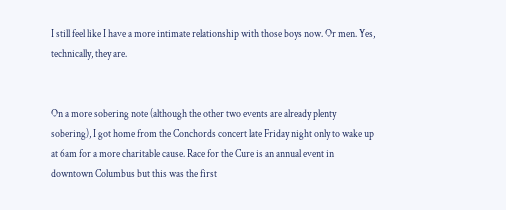I still feel like I have a more intimate relationship with those boys now. Or men. Yes, technically, they are.


On a more sobering note (although the other two events are already plenty sobering), I got home from the Conchords concert late Friday night only to wake up at 6am for a more charitable cause. Race for the Cure is an annual event in downtown Columbus but this was the first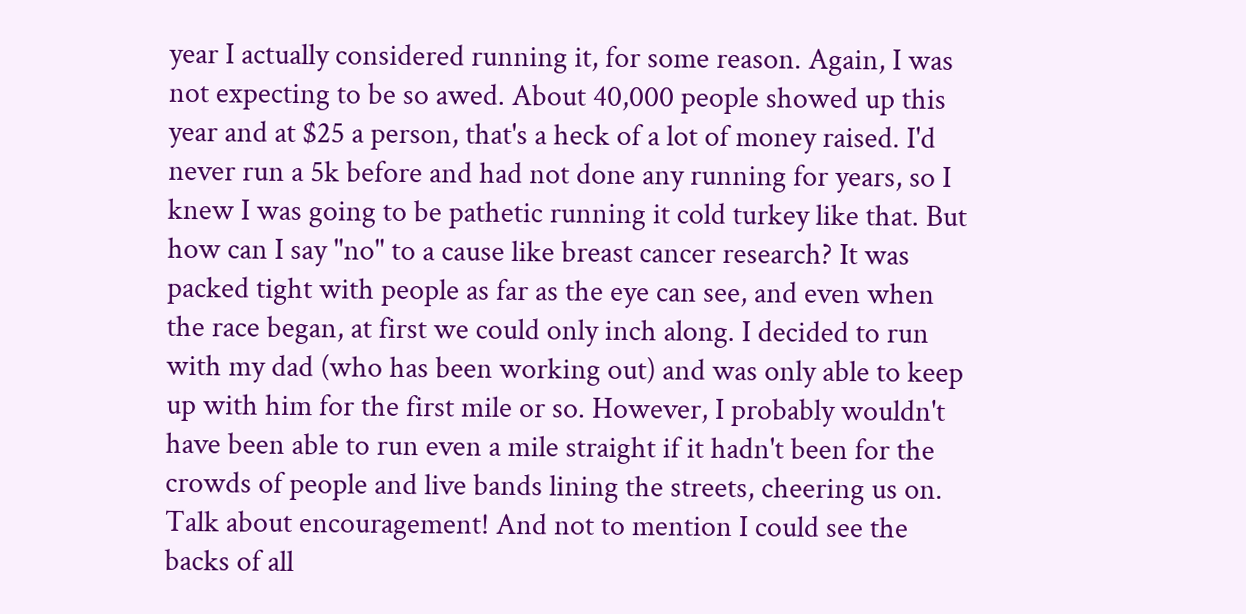year I actually considered running it, for some reason. Again, I was not expecting to be so awed. About 40,000 people showed up this year and at $25 a person, that's a heck of a lot of money raised. I'd never run a 5k before and had not done any running for years, so I knew I was going to be pathetic running it cold turkey like that. But how can I say "no" to a cause like breast cancer research? It was packed tight with people as far as the eye can see, and even when the race began, at first we could only inch along. I decided to run with my dad (who has been working out) and was only able to keep up with him for the first mile or so. However, I probably wouldn't have been able to run even a mile straight if it hadn't been for the crowds of people and live bands lining the streets, cheering us on. Talk about encouragement! And not to mention I could see the backs of all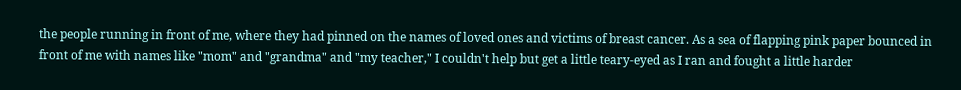the people running in front of me, where they had pinned on the names of loved ones and victims of breast cancer. As a sea of flapping pink paper bounced in front of me with names like "mom" and "grandma" and "my teacher," I couldn't help but get a little teary-eyed as I ran and fought a little harder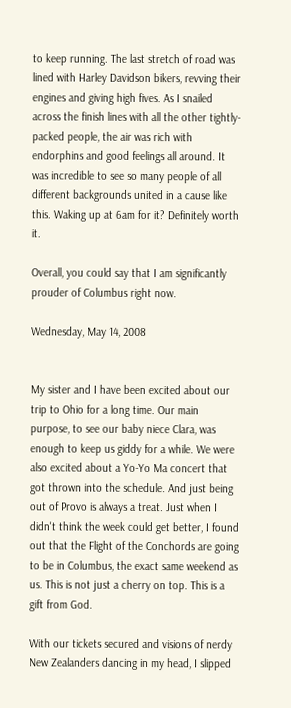to keep running. The last stretch of road was lined with Harley Davidson bikers, revving their engines and giving high fives. As I snailed across the finish lines with all the other tightly-packed people, the air was rich with endorphins and good feelings all around. It was incredible to see so many people of all different backgrounds united in a cause like this. Waking up at 6am for it? Definitely worth it.

Overall, you could say that I am significantly prouder of Columbus right now.

Wednesday, May 14, 2008


My sister and I have been excited about our trip to Ohio for a long time. Our main purpose, to see our baby niece Clara, was enough to keep us giddy for a while. We were also excited about a Yo-Yo Ma concert that got thrown into the schedule. And just being out of Provo is always a treat. Just when I didn't think the week could get better, I found out that the Flight of the Conchords are going to be in Columbus, the exact same weekend as us. This is not just a cherry on top. This is a gift from God.

With our tickets secured and visions of nerdy New Zealanders dancing in my head, I slipped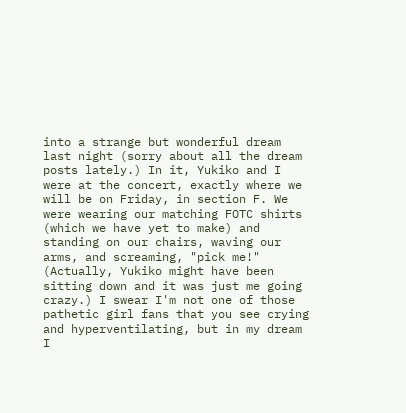into a strange but wonderful dream last night (sorry about all the dream posts lately.) In it, Yukiko and I were at the concert, exactly where we will be on Friday, in section F. We were wearing our matching FOTC shirts (which we have yet to make) and standing on our chairs, waving our arms, and screaming, "pick me!" (Actually, Yukiko might have been sitting down and it was just me going crazy.) I swear I'm not one of those pathetic girl fans that you see crying and hyperventilating, but in my dream I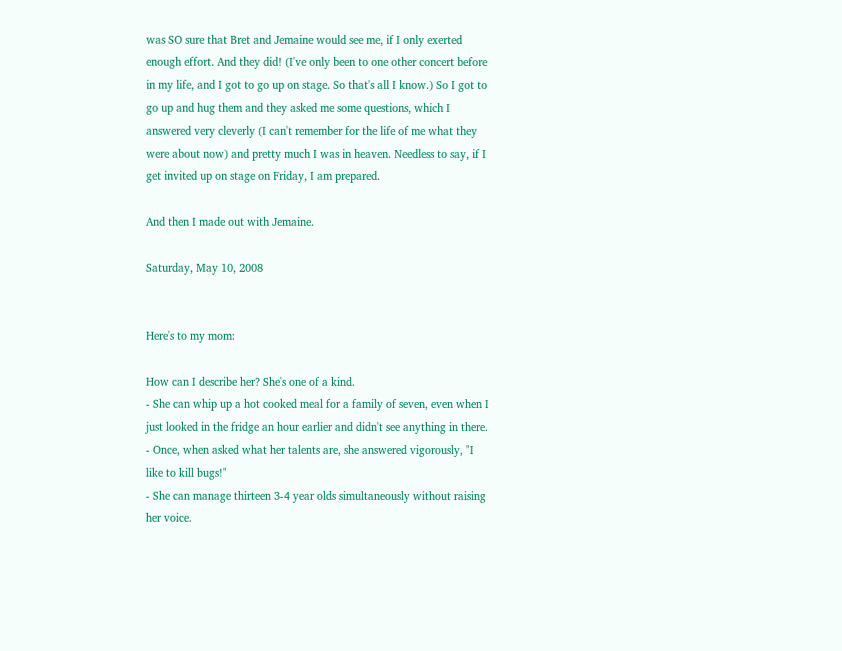was SO sure that Bret and Jemaine would see me, if I only exerted enough effort. And they did! (I've only been to one other concert before in my life, and I got to go up on stage. So that's all I know.) So I got to go up and hug them and they asked me some questions, which I answered very cleverly (I can't remember for the life of me what they were about now) and pretty much I was in heaven. Needless to say, if I get invited up on stage on Friday, I am prepared.

And then I made out with Jemaine.

Saturday, May 10, 2008


Here's to my mom:

How can I describe her? She's one of a kind.
- She can whip up a hot cooked meal for a family of seven, even when I just looked in the fridge an hour earlier and didn't see anything in there.
- Once, when asked what her talents are, she answered vigorously, "I like to kill bugs!"
- She can manage thirteen 3-4 year olds simultaneously without raising her voice.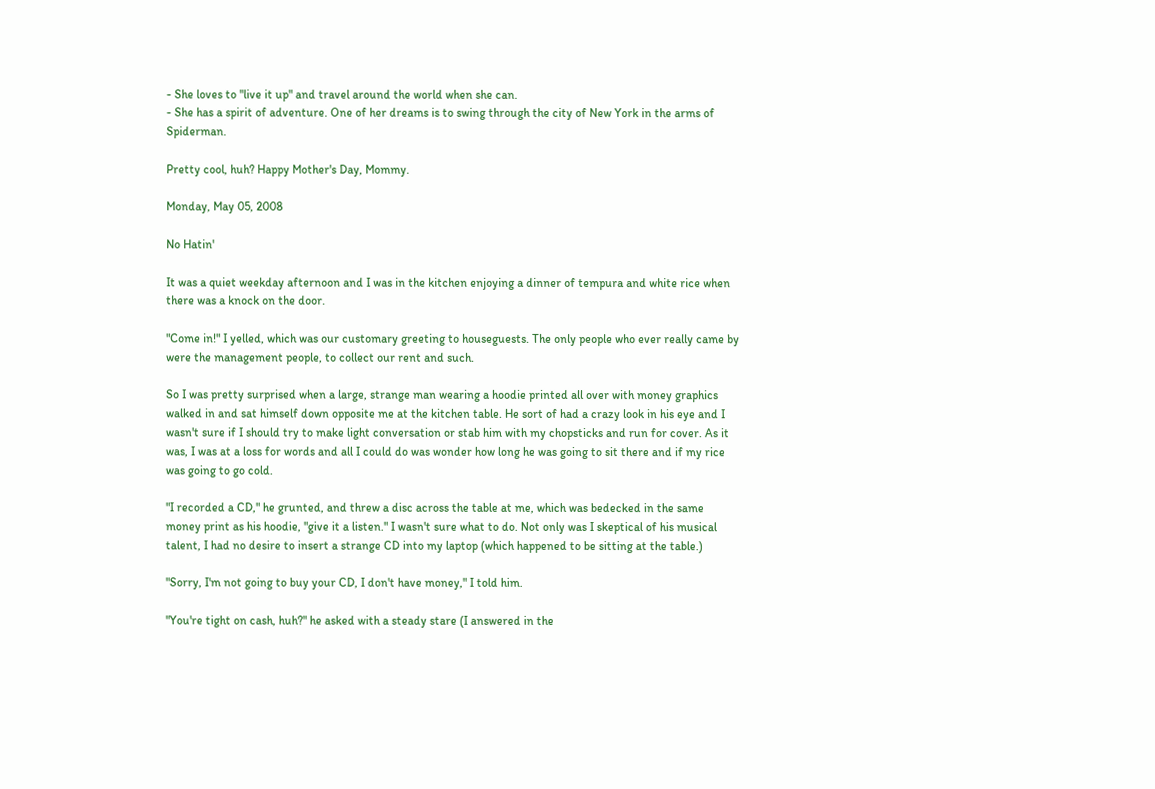- She loves to "live it up" and travel around the world when she can.
- She has a spirit of adventure. One of her dreams is to swing through the city of New York in the arms of Spiderman.

Pretty cool, huh? Happy Mother's Day, Mommy.

Monday, May 05, 2008

No Hatin'

It was a quiet weekday afternoon and I was in the kitchen enjoying a dinner of tempura and white rice when there was a knock on the door.

"Come in!" I yelled, which was our customary greeting to houseguests. The only people who ever really came by were the management people, to collect our rent and such.

So I was pretty surprised when a large, strange man wearing a hoodie printed all over with money graphics walked in and sat himself down opposite me at the kitchen table. He sort of had a crazy look in his eye and I wasn't sure if I should try to make light conversation or stab him with my chopsticks and run for cover. As it was, I was at a loss for words and all I could do was wonder how long he was going to sit there and if my rice was going to go cold.

"I recorded a CD," he grunted, and threw a disc across the table at me, which was bedecked in the same money print as his hoodie, "give it a listen." I wasn't sure what to do. Not only was I skeptical of his musical talent, I had no desire to insert a strange CD into my laptop (which happened to be sitting at the table.)

"Sorry, I'm not going to buy your CD, I don't have money," I told him.

"You're tight on cash, huh?" he asked with a steady stare (I answered in the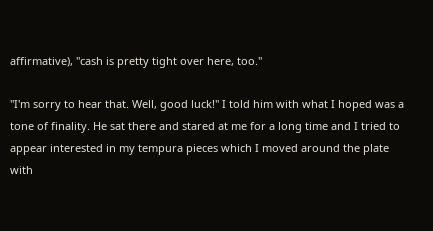affirmative), "cash is pretty tight over here, too."

"I'm sorry to hear that. Well, good luck!" I told him with what I hoped was a tone of finality. He sat there and stared at me for a long time and I tried to appear interested in my tempura pieces which I moved around the plate with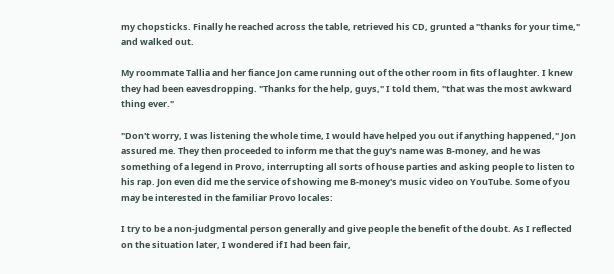my chopsticks. Finally he reached across the table, retrieved his CD, grunted a "thanks for your time," and walked out.

My roommate Tallia and her fiance Jon came running out of the other room in fits of laughter. I knew they had been eavesdropping. "Thanks for the help, guys," I told them, "that was the most awkward thing ever."

"Don't worry, I was listening the whole time, I would have helped you out if anything happened," Jon assured me. They then proceeded to inform me that the guy's name was B-money, and he was something of a legend in Provo, interrupting all sorts of house parties and asking people to listen to his rap. Jon even did me the service of showing me B-money's music video on YouTube. Some of you may be interested in the familiar Provo locales:

I try to be a non-judgmental person generally and give people the benefit of the doubt. As I reflected on the situation later, I wondered if I had been fair,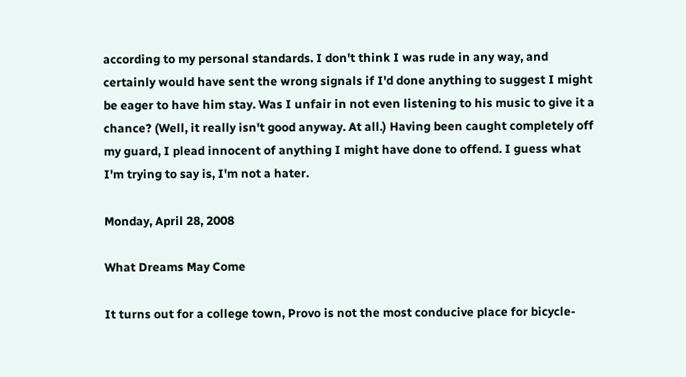according to my personal standards. I don't think I was rude in any way, and certainly would have sent the wrong signals if I'd done anything to suggest I might be eager to have him stay. Was I unfair in not even listening to his music to give it a chance? (Well, it really isn't good anyway. At all.) Having been caught completely off my guard, I plead innocent of anything I might have done to offend. I guess what I'm trying to say is, I'm not a hater.

Monday, April 28, 2008

What Dreams May Come

It turns out for a college town, Provo is not the most conducive place for bicycle-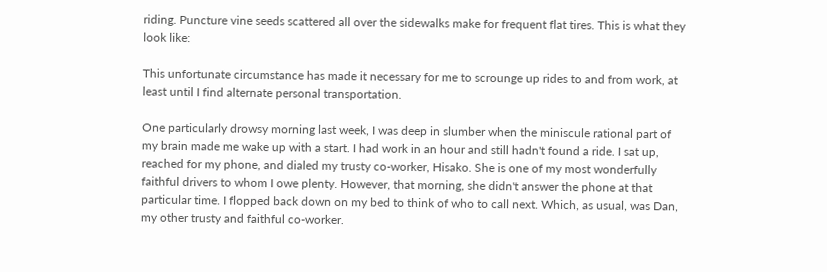riding. Puncture vine seeds scattered all over the sidewalks make for frequent flat tires. This is what they look like:

This unfortunate circumstance has made it necessary for me to scrounge up rides to and from work, at least until I find alternate personal transportation.

One particularly drowsy morning last week, I was deep in slumber when the miniscule rational part of my brain made me wake up with a start. I had work in an hour and still hadn't found a ride. I sat up, reached for my phone, and dialed my trusty co-worker, Hisako. She is one of my most wonderfully faithful drivers to whom I owe plenty. However, that morning, she didn't answer the phone at that particular time. I flopped back down on my bed to think of who to call next. Which, as usual, was Dan, my other trusty and faithful co-worker.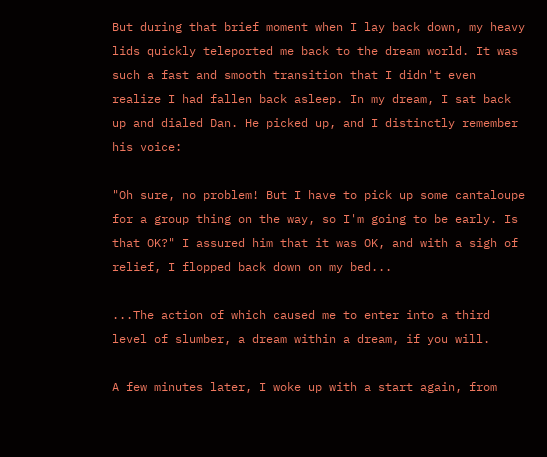But during that brief moment when I lay back down, my heavy lids quickly teleported me back to the dream world. It was such a fast and smooth transition that I didn't even realize I had fallen back asleep. In my dream, I sat back up and dialed Dan. He picked up, and I distinctly remember his voice:

"Oh sure, no problem! But I have to pick up some cantaloupe for a group thing on the way, so I'm going to be early. Is that OK?" I assured him that it was OK, and with a sigh of relief, I flopped back down on my bed...

...The action of which caused me to enter into a third level of slumber, a dream within a dream, if you will.

A few minutes later, I woke up with a start again, from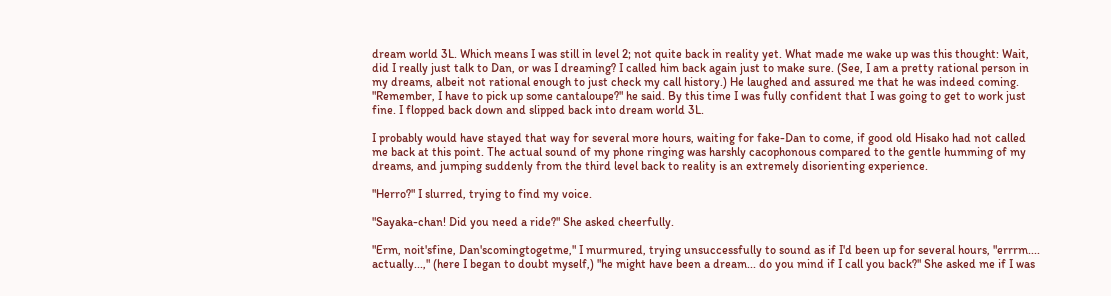dream world 3L. Which means I was still in level 2; not quite back in reality yet. What made me wake up was this thought: Wait, did I really just talk to Dan, or was I dreaming? I called him back again just to make sure. (See, I am a pretty rational person in my dreams, albeit not rational enough to just check my call history.) He laughed and assured me that he was indeed coming. "Remember, I have to pick up some cantaloupe?" he said. By this time I was fully confident that I was going to get to work just fine. I flopped back down and slipped back into dream world 3L.

I probably would have stayed that way for several more hours, waiting for fake-Dan to come, if good old Hisako had not called me back at this point. The actual sound of my phone ringing was harshly cacophonous compared to the gentle humming of my dreams, and jumping suddenly from the third level back to reality is an extremely disorienting experience.

"Herro?" I slurred, trying to find my voice.

"Sayaka-chan! Did you need a ride?" She asked cheerfully.

"Erm, noit'sfine, Dan'scomingtogetme," I murmured, trying unsuccessfully to sound as if I'd been up for several hours, "errrm.... actually...," (here I began to doubt myself,) "he might have been a dream... do you mind if I call you back?" She asked me if I was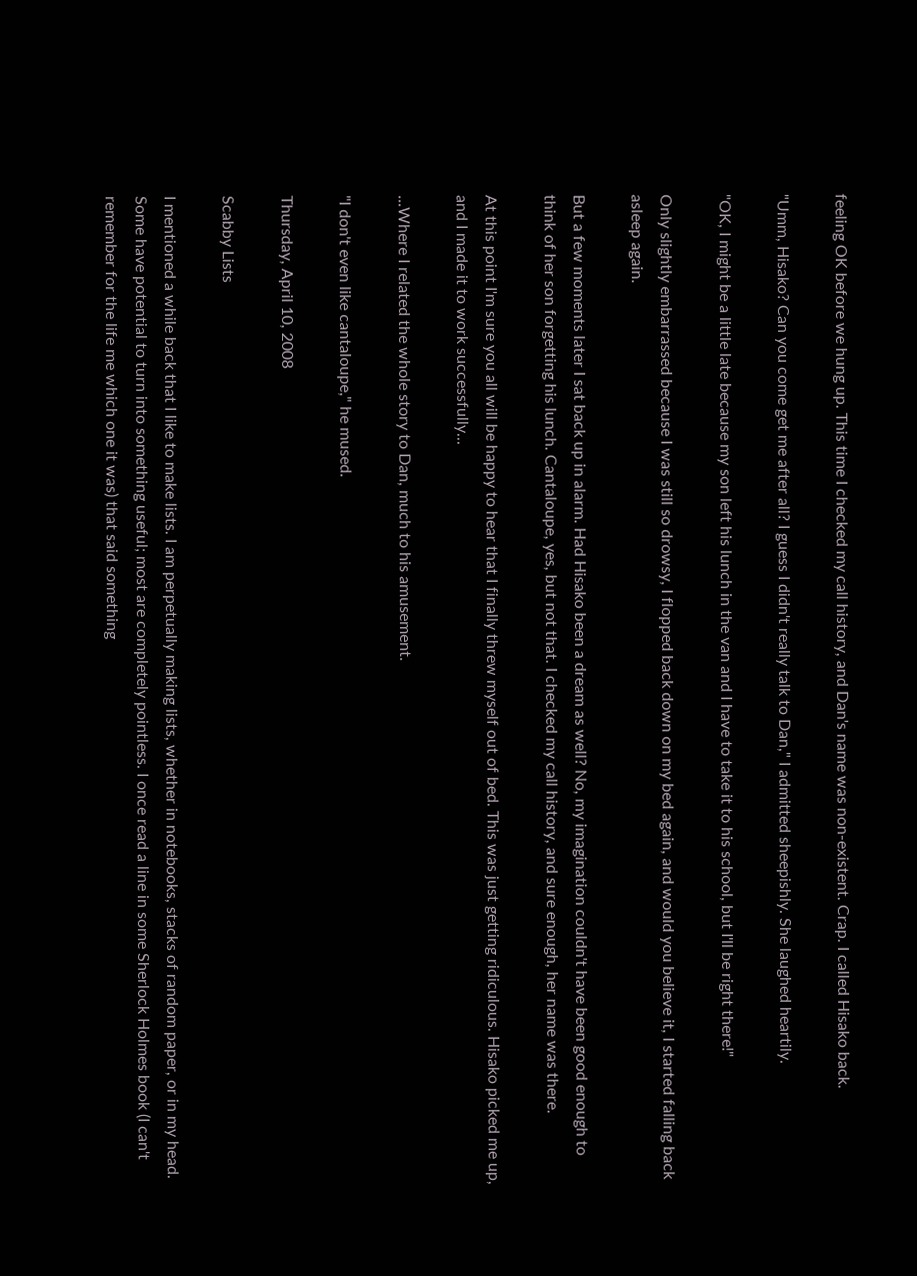feeling OK before we hung up. This time I checked my call history, and Dan's name was non-existent. Crap. I called Hisako back.

"Umm, Hisako? Can you come get me after all? I guess I didn't really talk to Dan," I admitted sheepishly. She laughed heartily.

"OK, I might be a little late because my son left his lunch in the van and I have to take it to his school, but I'll be right there!"

Only slightly embarrassed because I was still so drowsy, I flopped back down on my bed again, and would you believe it, I started falling back asleep again.

But a few moments later I sat back up in alarm. Had Hisako been a dream as well? No, my imagination couldn't have been good enough to think of her son forgetting his lunch. Cantaloupe, yes, but not that. I checked my call history, and sure enough, her name was there.

At this point I'm sure you all will be happy to hear that I finally threw myself out of bed. This was just getting ridiculous. Hisako picked me up, and I made it to work successfully...

...Where I related the whole story to Dan, much to his amusement.

"I don't even like cantaloupe," he mused.

Thursday, April 10, 2008

Scabby Lists

I mentioned a while back that I like to make lists. I am perpetually making lists, whether in notebooks, stacks of random paper, or in my head. Some have potential to turn into something useful; most are completely pointless. I once read a line in some Sherlock Holmes book (I can't remember for the life me which one it was) that said something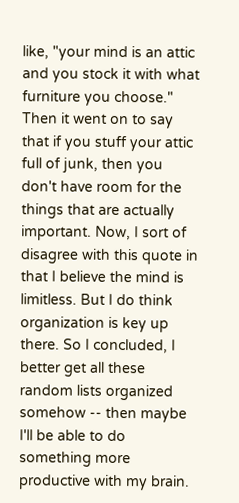like, "your mind is an attic and you stock it with what furniture you choose." Then it went on to say that if you stuff your attic full of junk, then you don't have room for the things that are actually important. Now, I sort of disagree with this quote in that I believe the mind is limitless. But I do think organization is key up there. So I concluded, I better get all these random lists organized somehow -- then maybe I'll be able to do something more productive with my brain.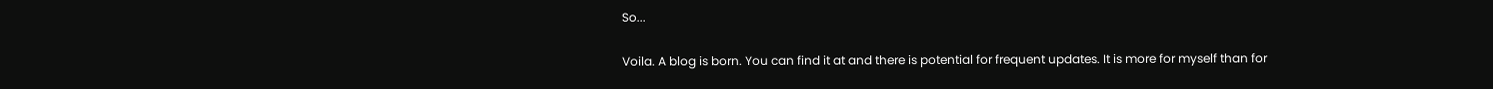So...

Voila. A blog is born. You can find it at and there is potential for frequent updates. It is more for myself than for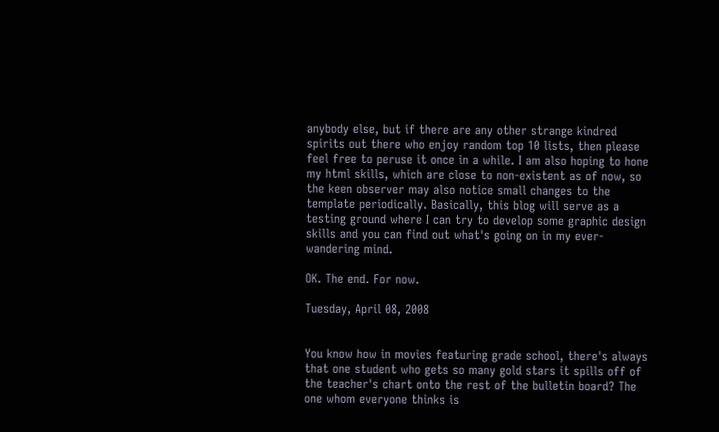anybody else, but if there are any other strange kindred spirits out there who enjoy random top 10 lists, then please feel free to peruse it once in a while. I am also hoping to hone my html skills, which are close to non-existent as of now, so the keen observer may also notice small changes to the template periodically. Basically, this blog will serve as a testing ground where I can try to develop some graphic design skills and you can find out what's going on in my ever-wandering mind.

OK. The end. For now.

Tuesday, April 08, 2008


You know how in movies featuring grade school, there's always that one student who gets so many gold stars it spills off of the teacher's chart onto the rest of the bulletin board? The one whom everyone thinks is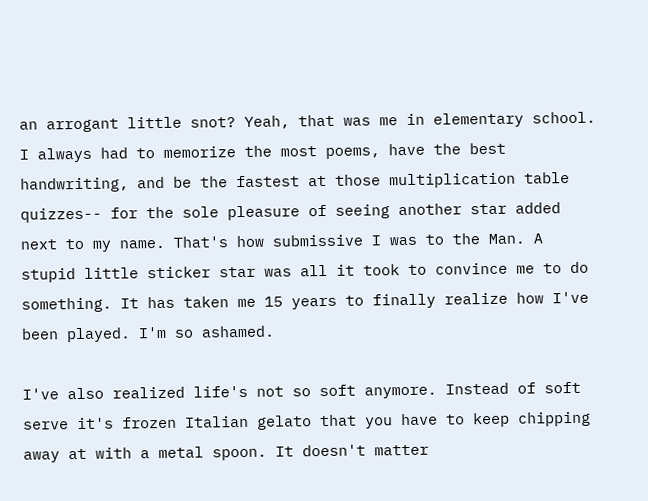an arrogant little snot? Yeah, that was me in elementary school. I always had to memorize the most poems, have the best handwriting, and be the fastest at those multiplication table quizzes-- for the sole pleasure of seeing another star added next to my name. That's how submissive I was to the Man. A stupid little sticker star was all it took to convince me to do something. It has taken me 15 years to finally realize how I've been played. I'm so ashamed.

I've also realized life's not so soft anymore. Instead of soft serve it's frozen Italian gelato that you have to keep chipping away at with a metal spoon. It doesn't matter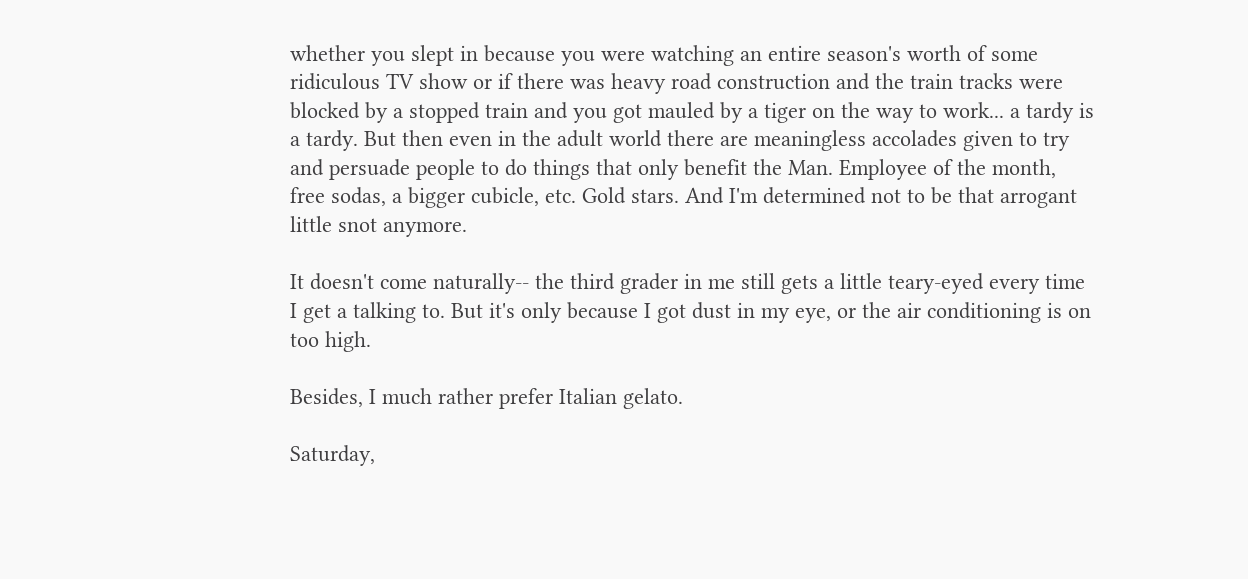whether you slept in because you were watching an entire season's worth of some ridiculous TV show or if there was heavy road construction and the train tracks were blocked by a stopped train and you got mauled by a tiger on the way to work... a tardy is a tardy. But then even in the adult world there are meaningless accolades given to try and persuade people to do things that only benefit the Man. Employee of the month, free sodas, a bigger cubicle, etc. Gold stars. And I'm determined not to be that arrogant little snot anymore.

It doesn't come naturally-- the third grader in me still gets a little teary-eyed every time I get a talking to. But it's only because I got dust in my eye, or the air conditioning is on too high.

Besides, I much rather prefer Italian gelato.

Saturday,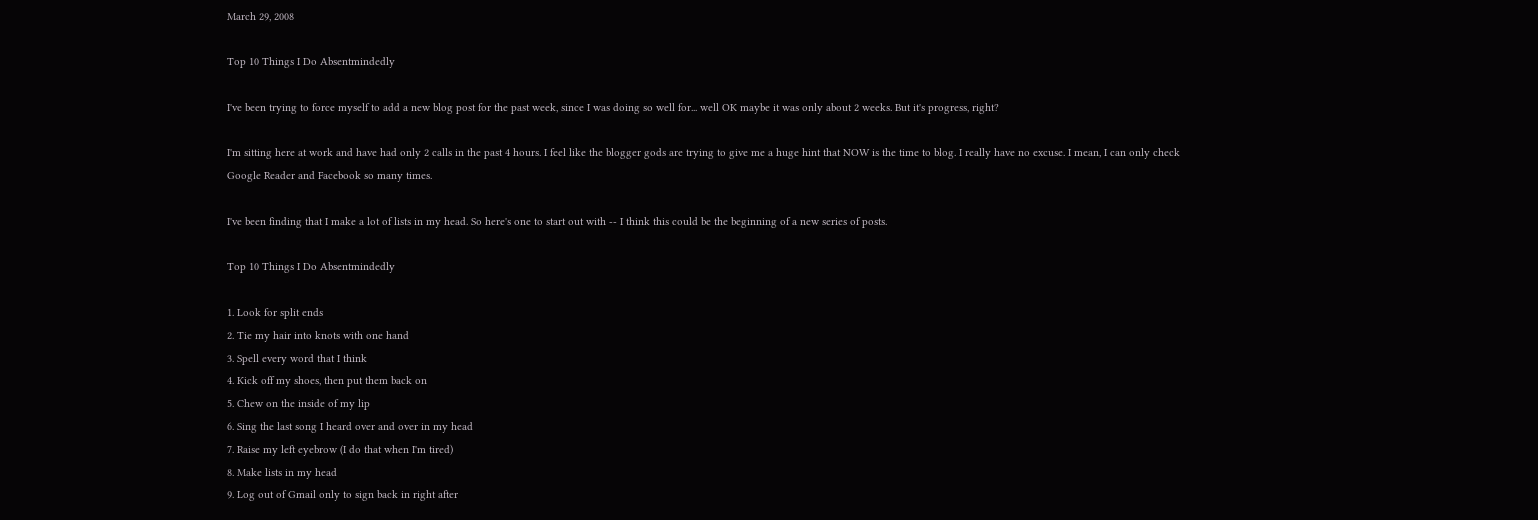March 29, 2008

Top 10 Things I Do Absentmindedly

I've been trying to force myself to add a new blog post for the past week, since I was doing so well for... well OK maybe it was only about 2 weeks. But it's progress, right?

I'm sitting here at work and have had only 2 calls in the past 4 hours. I feel like the blogger gods are trying to give me a huge hint that NOW is the time to blog. I really have no excuse. I mean, I can only check Google Reader and Facebook so many times.

I've been finding that I make a lot of lists in my head. So here's one to start out with -- I think this could be the beginning of a new series of posts.

Top 10 Things I Do Absentmindedly

1. Look for split ends
2. Tie my hair into knots with one hand
3. Spell every word that I think
4. Kick off my shoes, then put them back on
5. Chew on the inside of my lip
6. Sing the last song I heard over and over in my head
7. Raise my left eyebrow (I do that when I'm tired)
8. Make lists in my head
9. Log out of Gmail only to sign back in right after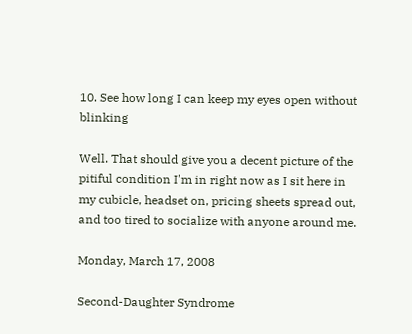10. See how long I can keep my eyes open without blinking

Well. That should give you a decent picture of the pitiful condition I'm in right now as I sit here in my cubicle, headset on, pricing sheets spread out, and too tired to socialize with anyone around me.

Monday, March 17, 2008

Second-Daughter Syndrome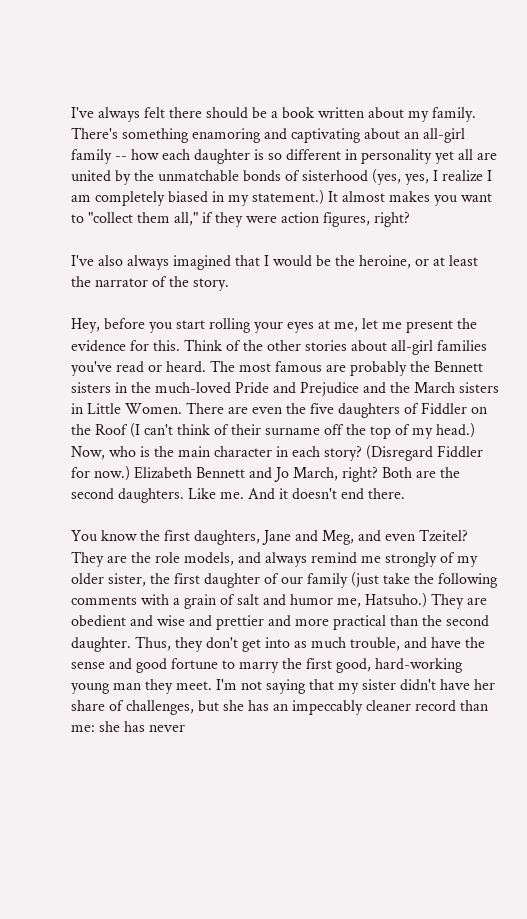I've always felt there should be a book written about my family. There's something enamoring and captivating about an all-girl family -- how each daughter is so different in personality yet all are united by the unmatchable bonds of sisterhood (yes, yes, I realize I am completely biased in my statement.) It almost makes you want to "collect them all," if they were action figures, right?

I've also always imagined that I would be the heroine, or at least the narrator of the story.

Hey, before you start rolling your eyes at me, let me present the evidence for this. Think of the other stories about all-girl families you've read or heard. The most famous are probably the Bennett sisters in the much-loved Pride and Prejudice and the March sisters in Little Women. There are even the five daughters of Fiddler on the Roof (I can't think of their surname off the top of my head.) Now, who is the main character in each story? (Disregard Fiddler for now.) Elizabeth Bennett and Jo March, right? Both are the second daughters. Like me. And it doesn't end there.

You know the first daughters, Jane and Meg, and even Tzeitel? They are the role models, and always remind me strongly of my older sister, the first daughter of our family (just take the following comments with a grain of salt and humor me, Hatsuho.) They are obedient and wise and prettier and more practical than the second daughter. Thus, they don't get into as much trouble, and have the sense and good fortune to marry the first good, hard-working young man they meet. I'm not saying that my sister didn't have her share of challenges, but she has an impeccably cleaner record than me: she has never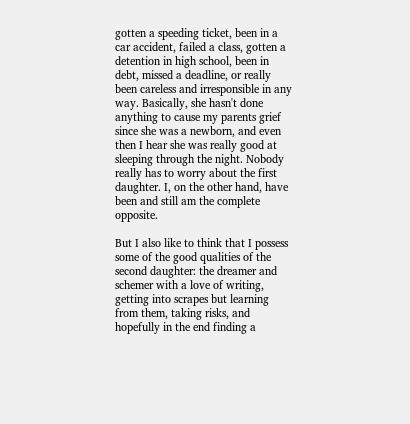gotten a speeding ticket, been in a car accident, failed a class, gotten a detention in high school, been in debt, missed a deadline, or really been careless and irresponsible in any way. Basically, she hasn't done anything to cause my parents grief since she was a newborn, and even then I hear she was really good at sleeping through the night. Nobody really has to worry about the first daughter. I, on the other hand, have been and still am the complete opposite.

But I also like to think that I possess some of the good qualities of the second daughter: the dreamer and schemer with a love of writing, getting into scrapes but learning from them, taking risks, and hopefully in the end finding a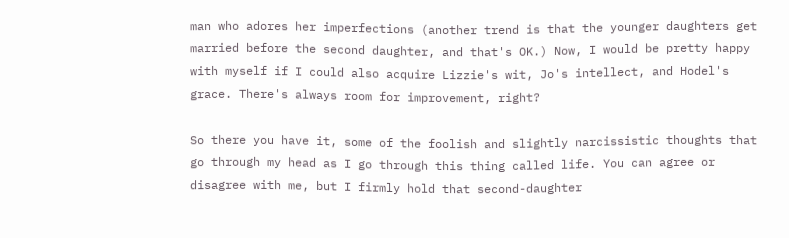man who adores her imperfections (another trend is that the younger daughters get married before the second daughter, and that's OK.) Now, I would be pretty happy with myself if I could also acquire Lizzie's wit, Jo's intellect, and Hodel's grace. There's always room for improvement, right?

So there you have it, some of the foolish and slightly narcissistic thoughts that go through my head as I go through this thing called life. You can agree or disagree with me, but I firmly hold that second-daughter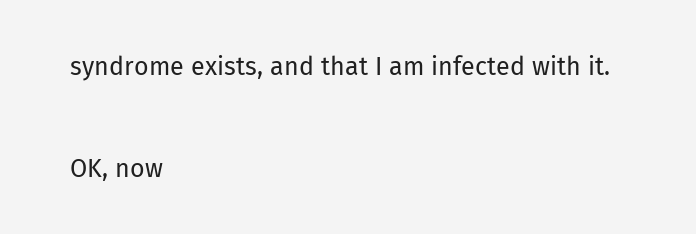syndrome exists, and that I am infected with it.

OK, now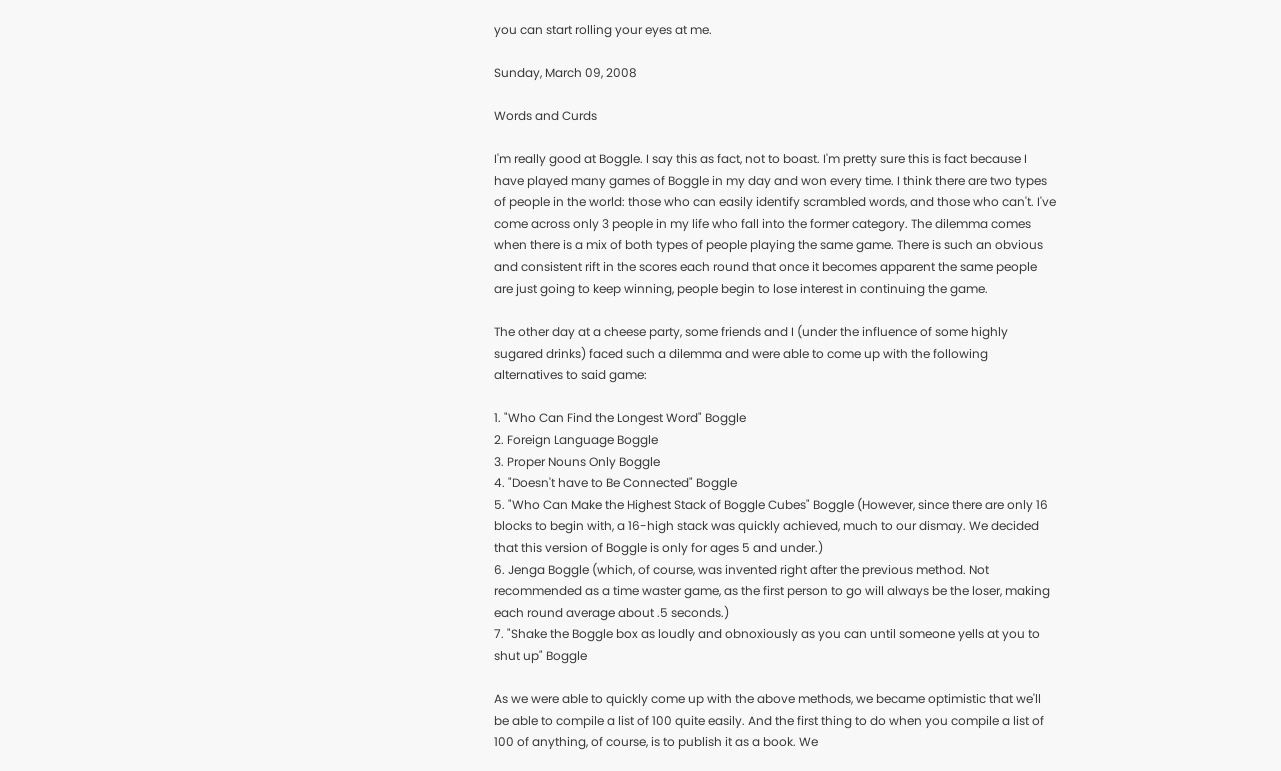you can start rolling your eyes at me.

Sunday, March 09, 2008

Words and Curds

I'm really good at Boggle. I say this as fact, not to boast. I'm pretty sure this is fact because I have played many games of Boggle in my day and won every time. I think there are two types of people in the world: those who can easily identify scrambled words, and those who can't. I've come across only 3 people in my life who fall into the former category. The dilemma comes when there is a mix of both types of people playing the same game. There is such an obvious and consistent rift in the scores each round that once it becomes apparent the same people are just going to keep winning, people begin to lose interest in continuing the game.

The other day at a cheese party, some friends and I (under the influence of some highly sugared drinks) faced such a dilemma and were able to come up with the following alternatives to said game:

1. "Who Can Find the Longest Word" Boggle
2. Foreign Language Boggle
3. Proper Nouns Only Boggle
4. "Doesn't have to Be Connected" Boggle
5. "Who Can Make the Highest Stack of Boggle Cubes" Boggle (However, since there are only 16 blocks to begin with, a 16-high stack was quickly achieved, much to our dismay. We decided that this version of Boggle is only for ages 5 and under.)
6. Jenga Boggle (which, of course, was invented right after the previous method. Not recommended as a time waster game, as the first person to go will always be the loser, making each round average about .5 seconds.)
7. "Shake the Boggle box as loudly and obnoxiously as you can until someone yells at you to shut up" Boggle

As we were able to quickly come up with the above methods, we became optimistic that we'll be able to compile a list of 100 quite easily. And the first thing to do when you compile a list of 100 of anything, of course, is to publish it as a book. We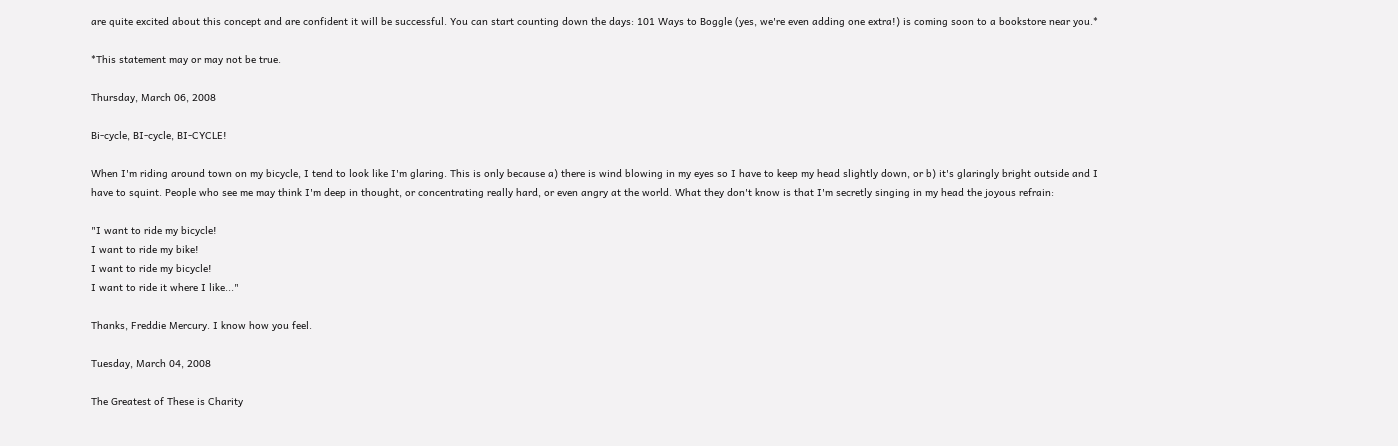are quite excited about this concept and are confident it will be successful. You can start counting down the days: 101 Ways to Boggle (yes, we're even adding one extra!) is coming soon to a bookstore near you.*

*This statement may or may not be true.

Thursday, March 06, 2008

Bi-cycle, BI-cycle, BI-CYCLE!

When I'm riding around town on my bicycle, I tend to look like I'm glaring. This is only because a) there is wind blowing in my eyes so I have to keep my head slightly down, or b) it's glaringly bright outside and I have to squint. People who see me may think I'm deep in thought, or concentrating really hard, or even angry at the world. What they don't know is that I'm secretly singing in my head the joyous refrain:

"I want to ride my bicycle!
I want to ride my bike!
I want to ride my bicycle!
I want to ride it where I like..."

Thanks, Freddie Mercury. I know how you feel.

Tuesday, March 04, 2008

The Greatest of These is Charity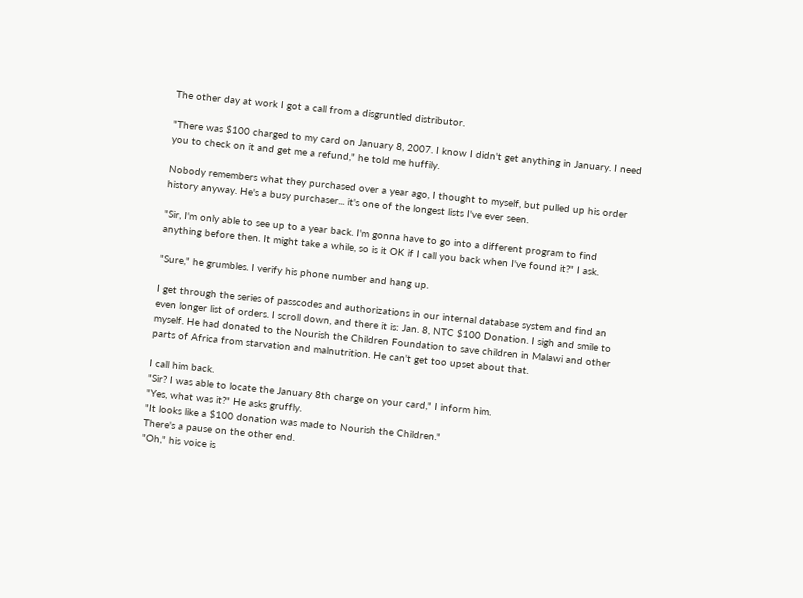The other day at work I got a call from a disgruntled distributor.

"There was $100 charged to my card on January 8, 2007. I know I didn't get anything in January. I need you to check on it and get me a refund," he told me huffily.

Nobody remembers what they purchased over a year ago, I thought to myself, but pulled up his order history anyway. He's a busy purchaser... it's one of the longest lists I've ever seen.

"Sir, I'm only able to see up to a year back. I'm gonna have to go into a different program to find anything before then. It might take a while, so is it OK if I call you back when I've found it?" I ask.

"Sure," he grumbles. I verify his phone number and hang up.

I get through the series of passcodes and authorizations in our internal database system and find an even longer list of orders. I scroll down, and there it is: Jan. 8, NTC $100 Donation. I sigh and smile to myself. He had donated to the Nourish the Children Foundation to save children in Malawi and other parts of Africa from starvation and malnutrition. He can't get too upset about that.

I call him back.
"Sir? I was able to locate the January 8th charge on your card," I inform him.
"Yes, what was it?" He asks gruffly.
"It looks like a $100 donation was made to Nourish the Children."
There's a pause on the other end.
"Oh," his voice is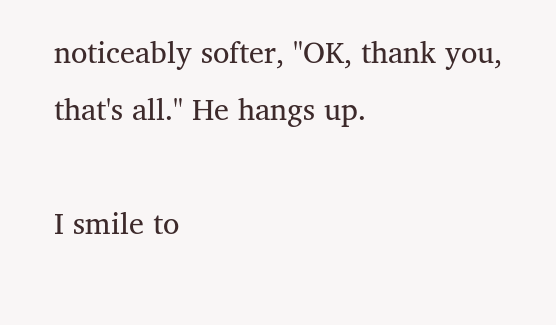noticeably softer, "OK, thank you, that's all." He hangs up.

I smile to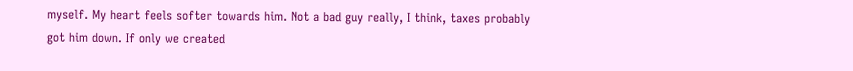myself. My heart feels softer towards him. Not a bad guy really, I think, taxes probably got him down. If only we created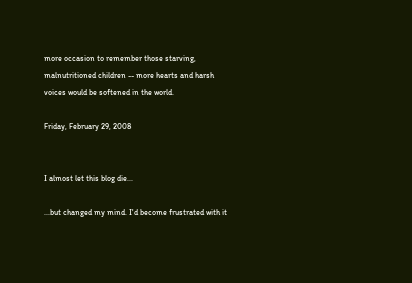more occasion to remember those starving, malnutritioned children -- more hearts and harsh voices would be softened in the world.

Friday, February 29, 2008


I almost let this blog die...

...but changed my mind. I'd become frustrated with it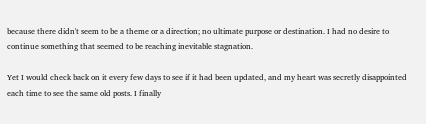because there didn't seem to be a theme or a direction; no ultimate purpose or destination. I had no desire to continue something that seemed to be reaching inevitable stagnation.

Yet I would check back on it every few days to see if it had been updated, and my heart was secretly disappointed each time to see the same old posts. I finally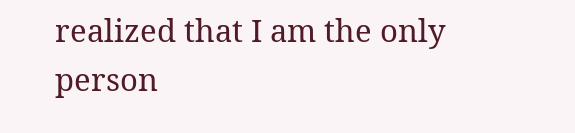realized that I am the only person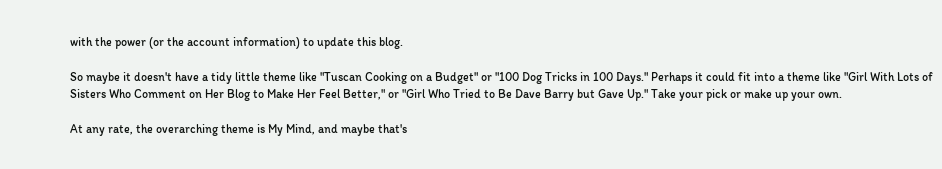with the power (or the account information) to update this blog.

So maybe it doesn't have a tidy little theme like "Tuscan Cooking on a Budget" or "100 Dog Tricks in 100 Days." Perhaps it could fit into a theme like "Girl With Lots of Sisters Who Comment on Her Blog to Make Her Feel Better," or "Girl Who Tried to Be Dave Barry but Gave Up." Take your pick or make up your own.

At any rate, the overarching theme is My Mind, and maybe that's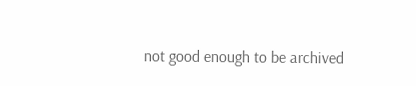not good enough to be archived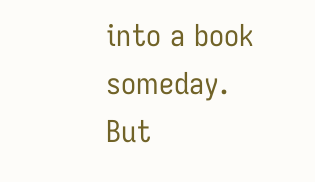into a book someday. But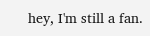hey, I'm still a fan.